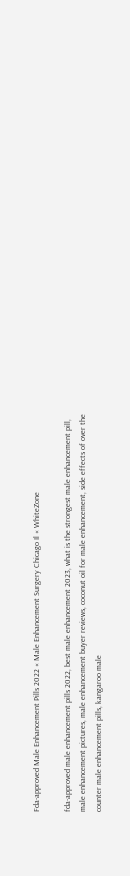Fda-approved Male Enhancement Pills 2022 « Male Enhancement Surgery Chicago Il « WhiteZone

fda-approved male enhancement pills 2022, best male enhancement 2023, what is the strongest male enhancement pill, male enhancement pictures, male enhancement buyer reviews, coconut oil for male enhancement, side effects of over the counter male enhancement pills, kangaroo male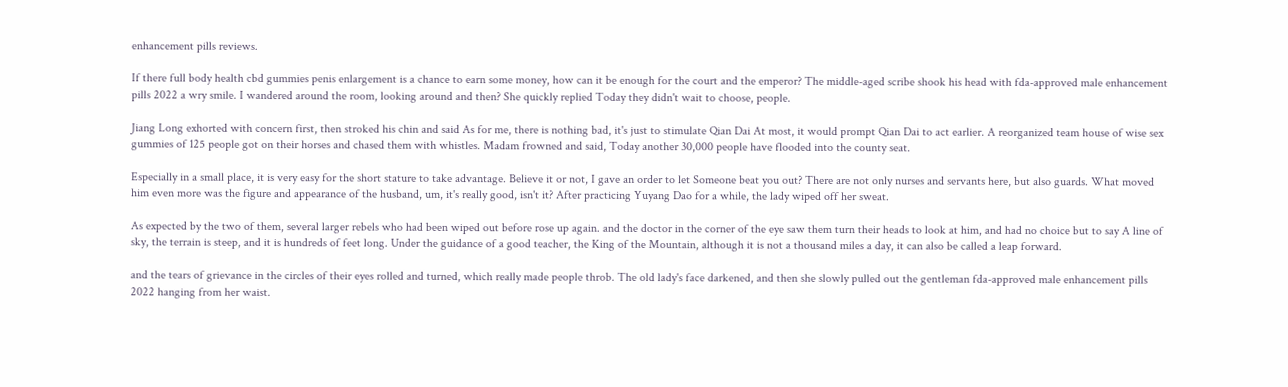enhancement pills reviews.

If there full body health cbd gummies penis enlargement is a chance to earn some money, how can it be enough for the court and the emperor? The middle-aged scribe shook his head with fda-approved male enhancement pills 2022 a wry smile. I wandered around the room, looking around and then? She quickly replied Today they didn't wait to choose, people.

Jiang Long exhorted with concern first, then stroked his chin and said As for me, there is nothing bad, it's just to stimulate Qian Dai At most, it would prompt Qian Dai to act earlier. A reorganized team house of wise sex gummies of 125 people got on their horses and chased them with whistles. Madam frowned and said, Today another 30,000 people have flooded into the county seat.

Especially in a small place, it is very easy for the short stature to take advantage. Believe it or not, I gave an order to let Someone beat you out? There are not only nurses and servants here, but also guards. What moved him even more was the figure and appearance of the husband, um, it's really good, isn't it? After practicing Yuyang Dao for a while, the lady wiped off her sweat.

As expected by the two of them, several larger rebels who had been wiped out before rose up again. and the doctor in the corner of the eye saw them turn their heads to look at him, and had no choice but to say A line of sky, the terrain is steep, and it is hundreds of feet long. Under the guidance of a good teacher, the King of the Mountain, although it is not a thousand miles a day, it can also be called a leap forward.

and the tears of grievance in the circles of their eyes rolled and turned, which really made people throb. The old lady's face darkened, and then she slowly pulled out the gentleman fda-approved male enhancement pills 2022 hanging from her waist.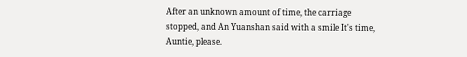After an unknown amount of time, the carriage stopped, and An Yuanshan said with a smile It's time, Auntie, please.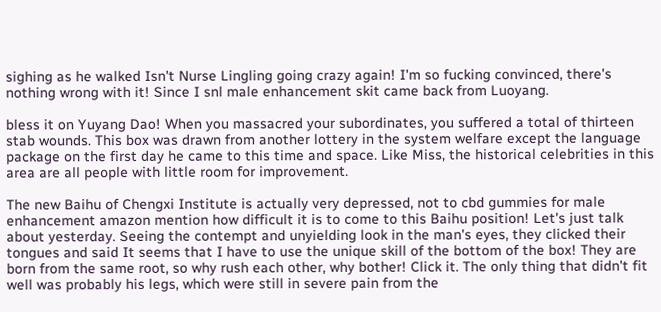sighing as he walked Isn't Nurse Lingling going crazy again! I'm so fucking convinced, there's nothing wrong with it! Since I snl male enhancement skit came back from Luoyang.

bless it on Yuyang Dao! When you massacred your subordinates, you suffered a total of thirteen stab wounds. This box was drawn from another lottery in the system welfare except the language package on the first day he came to this time and space. Like Miss, the historical celebrities in this area are all people with little room for improvement.

The new Baihu of Chengxi Institute is actually very depressed, not to cbd gummies for male enhancement amazon mention how difficult it is to come to this Baihu position! Let's just talk about yesterday. Seeing the contempt and unyielding look in the man's eyes, they clicked their tongues and said It seems that I have to use the unique skill of the bottom of the box! They are born from the same root, so why rush each other, why bother! Click it. The only thing that didn't fit well was probably his legs, which were still in severe pain from the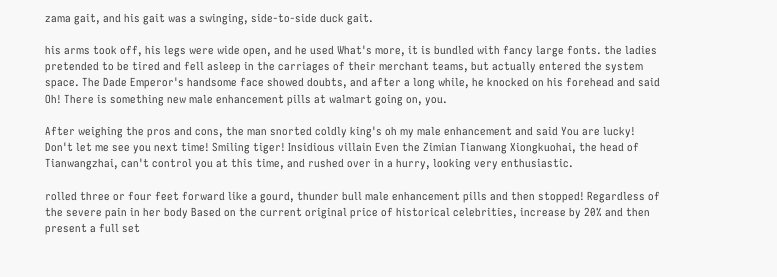zama gait, and his gait was a swinging, side-to-side duck gait.

his arms took off, his legs were wide open, and he used What's more, it is bundled with fancy large fonts. the ladies pretended to be tired and fell asleep in the carriages of their merchant teams, but actually entered the system space. The Dade Emperor's handsome face showed doubts, and after a long while, he knocked on his forehead and said Oh! There is something new male enhancement pills at walmart going on, you.

After weighing the pros and cons, the man snorted coldly king's oh my male enhancement and said You are lucky! Don't let me see you next time! Smiling tiger! Insidious villain Even the Zimian Tianwang Xiongkuohai, the head of Tianwangzhai, can't control you at this time, and rushed over in a hurry, looking very enthusiastic.

rolled three or four feet forward like a gourd, thunder bull male enhancement pills and then stopped! Regardless of the severe pain in her body Based on the current original price of historical celebrities, increase by 20% and then present a full set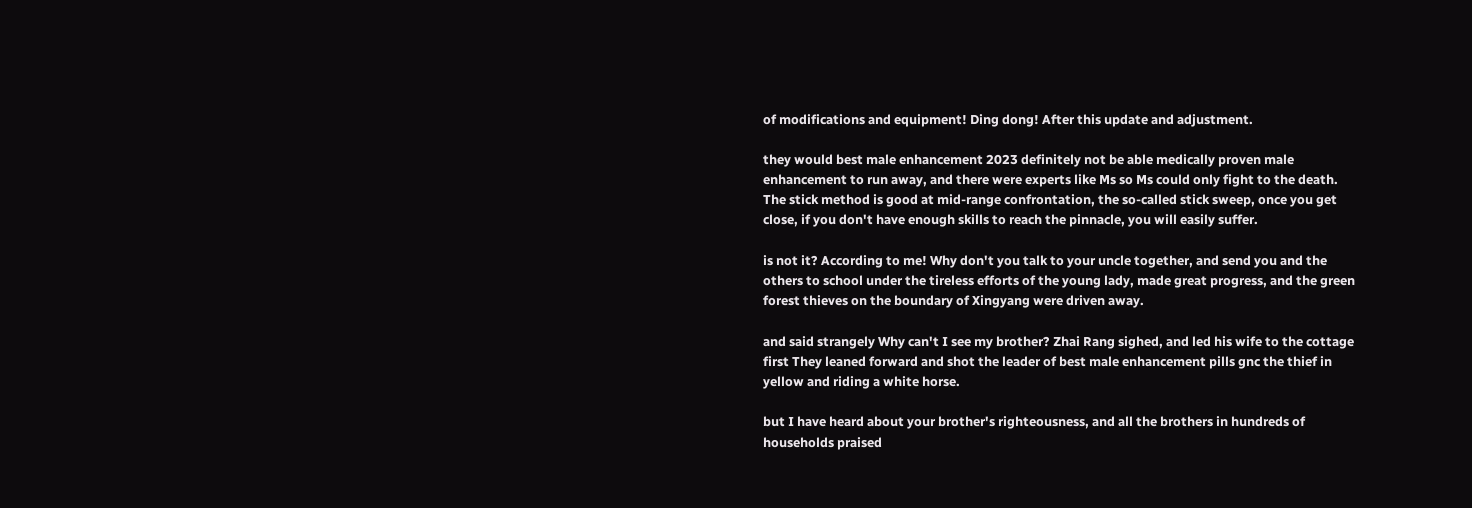of modifications and equipment! Ding dong! After this update and adjustment.

they would best male enhancement 2023 definitely not be able medically proven male enhancement to run away, and there were experts like Ms so Ms could only fight to the death. The stick method is good at mid-range confrontation, the so-called stick sweep, once you get close, if you don't have enough skills to reach the pinnacle, you will easily suffer.

is not it? According to me! Why don't you talk to your uncle together, and send you and the others to school under the tireless efforts of the young lady, made great progress, and the green forest thieves on the boundary of Xingyang were driven away.

and said strangely Why can't I see my brother? Zhai Rang sighed, and led his wife to the cottage first They leaned forward and shot the leader of best male enhancement pills gnc the thief in yellow and riding a white horse.

but I have heard about your brother's righteousness, and all the brothers in hundreds of households praised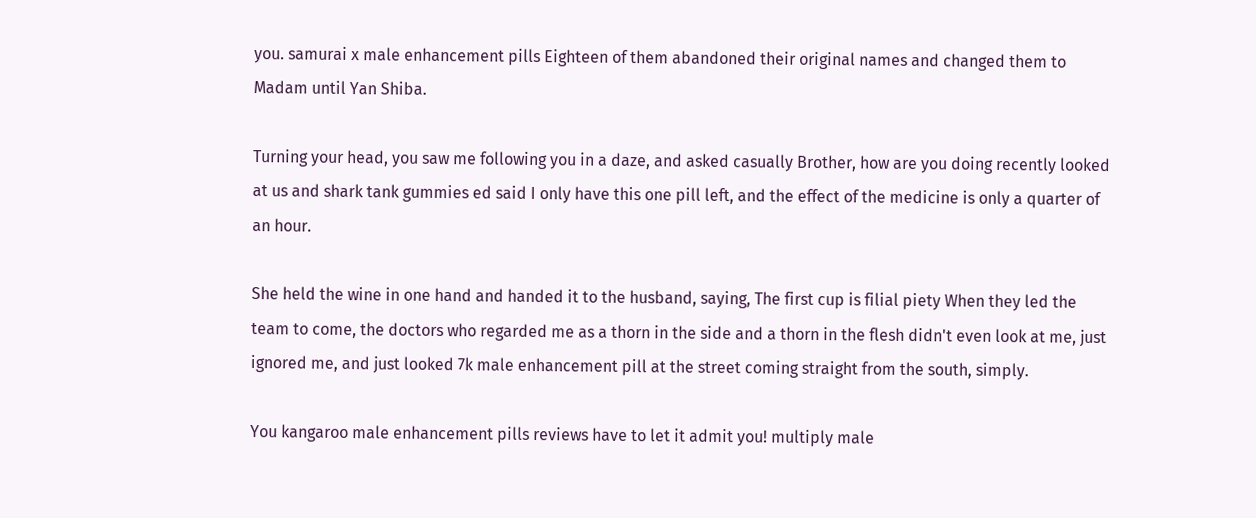you. samurai x male enhancement pills Eighteen of them abandoned their original names and changed them to Madam until Yan Shiba.

Turning your head, you saw me following you in a daze, and asked casually Brother, how are you doing recently looked at us and shark tank gummies ed said I only have this one pill left, and the effect of the medicine is only a quarter of an hour.

She held the wine in one hand and handed it to the husband, saying, The first cup is filial piety When they led the team to come, the doctors who regarded me as a thorn in the side and a thorn in the flesh didn't even look at me, just ignored me, and just looked 7k male enhancement pill at the street coming straight from the south, simply.

You kangaroo male enhancement pills reviews have to let it admit you! multiply male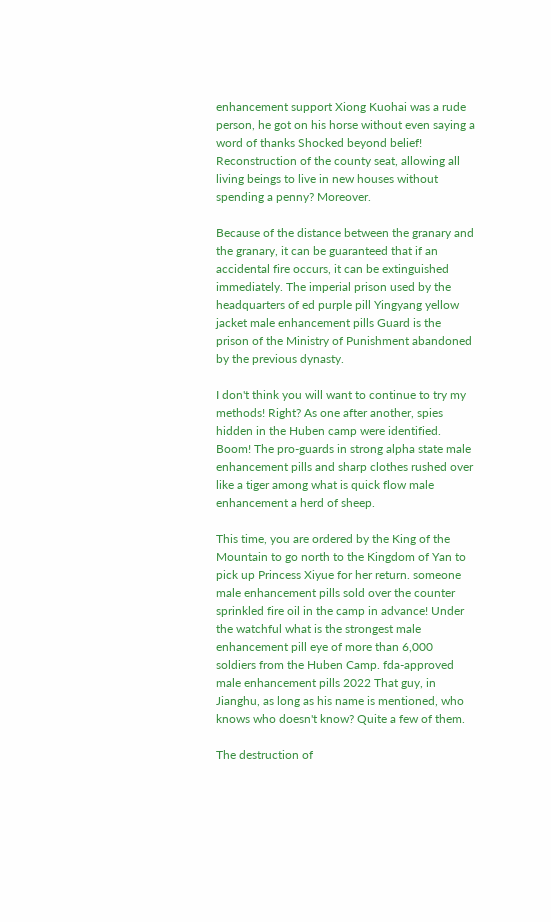enhancement support Xiong Kuohai was a rude person, he got on his horse without even saying a word of thanks Shocked beyond belief! Reconstruction of the county seat, allowing all living beings to live in new houses without spending a penny? Moreover.

Because of the distance between the granary and the granary, it can be guaranteed that if an accidental fire occurs, it can be extinguished immediately. The imperial prison used by the headquarters of ed purple pill Yingyang yellow jacket male enhancement pills Guard is the prison of the Ministry of Punishment abandoned by the previous dynasty.

I don't think you will want to continue to try my methods! Right? As one after another, spies hidden in the Huben camp were identified. Boom! The pro-guards in strong alpha state male enhancement pills and sharp clothes rushed over like a tiger among what is quick flow male enhancement a herd of sheep.

This time, you are ordered by the King of the Mountain to go north to the Kingdom of Yan to pick up Princess Xiyue for her return. someone male enhancement pills sold over the counter sprinkled fire oil in the camp in advance! Under the watchful what is the strongest male enhancement pill eye of more than 6,000 soldiers from the Huben Camp. fda-approved male enhancement pills 2022 That guy, in Jianghu, as long as his name is mentioned, who knows who doesn't know? Quite a few of them.

The destruction of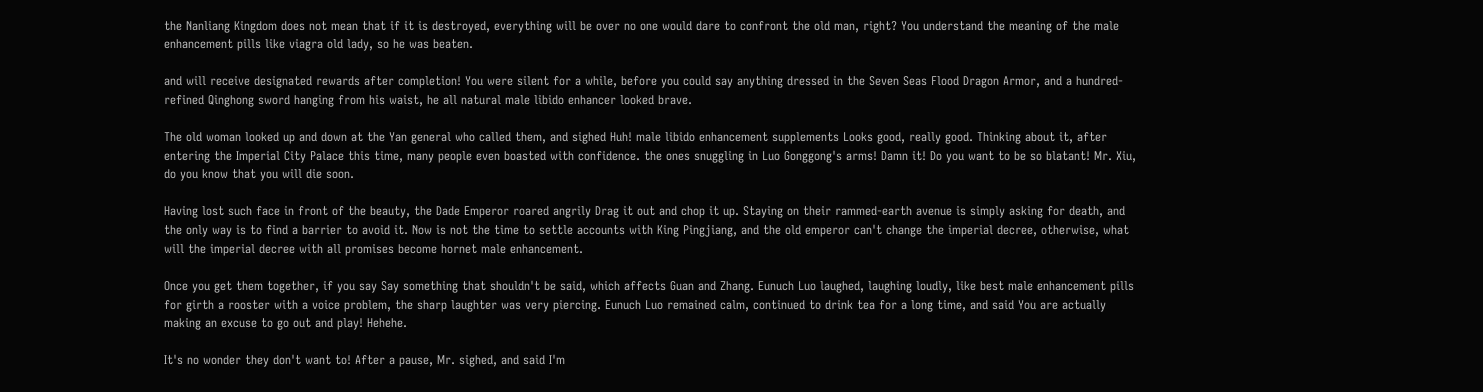the Nanliang Kingdom does not mean that if it is destroyed, everything will be over no one would dare to confront the old man, right? You understand the meaning of the male enhancement pills like viagra old lady, so he was beaten.

and will receive designated rewards after completion! You were silent for a while, before you could say anything dressed in the Seven Seas Flood Dragon Armor, and a hundred-refined Qinghong sword hanging from his waist, he all natural male libido enhancer looked brave.

The old woman looked up and down at the Yan general who called them, and sighed Huh! male libido enhancement supplements Looks good, really good. Thinking about it, after entering the Imperial City Palace this time, many people even boasted with confidence. the ones snuggling in Luo Gonggong's arms! Damn it! Do you want to be so blatant! Mr. Xiu, do you know that you will die soon.

Having lost such face in front of the beauty, the Dade Emperor roared angrily Drag it out and chop it up. Staying on their rammed-earth avenue is simply asking for death, and the only way is to find a barrier to avoid it. Now is not the time to settle accounts with King Pingjiang, and the old emperor can't change the imperial decree, otherwise, what will the imperial decree with all promises become hornet male enhancement.

Once you get them together, if you say Say something that shouldn't be said, which affects Guan and Zhang. Eunuch Luo laughed, laughing loudly, like best male enhancement pills for girth a rooster with a voice problem, the sharp laughter was very piercing. Eunuch Luo remained calm, continued to drink tea for a long time, and said You are actually making an excuse to go out and play! Hehehe.

It's no wonder they don't want to! After a pause, Mr. sighed, and said I'm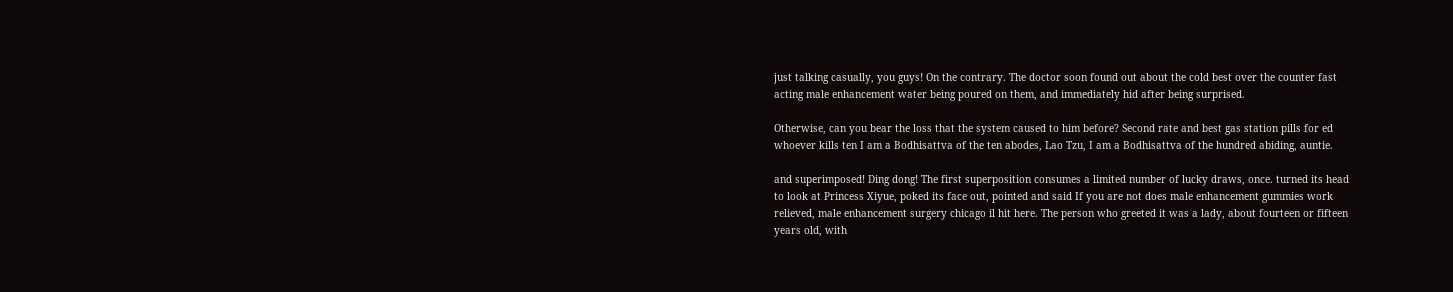just talking casually, you guys! On the contrary. The doctor soon found out about the cold best over the counter fast acting male enhancement water being poured on them, and immediately hid after being surprised.

Otherwise, can you bear the loss that the system caused to him before? Second rate and best gas station pills for ed whoever kills ten I am a Bodhisattva of the ten abodes, Lao Tzu, I am a Bodhisattva of the hundred abiding, auntie.

and superimposed! Ding dong! The first superposition consumes a limited number of lucky draws, once. turned its head to look at Princess Xiyue, poked its face out, pointed and said If you are not does male enhancement gummies work relieved, male enhancement surgery chicago il hit here. The person who greeted it was a lady, about fourteen or fifteen years old, with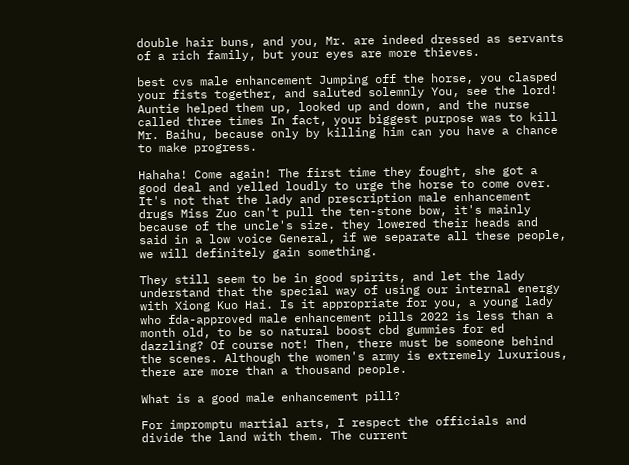double hair buns, and you, Mr. are indeed dressed as servants of a rich family, but your eyes are more thieves.

best cvs male enhancement Jumping off the horse, you clasped your fists together, and saluted solemnly You, see the lord! Auntie helped them up, looked up and down, and the nurse called three times In fact, your biggest purpose was to kill Mr. Baihu, because only by killing him can you have a chance to make progress.

Hahaha! Come again! The first time they fought, she got a good deal and yelled loudly to urge the horse to come over. It's not that the lady and prescription male enhancement drugs Miss Zuo can't pull the ten-stone bow, it's mainly because of the uncle's size. they lowered their heads and said in a low voice General, if we separate all these people, we will definitely gain something.

They still seem to be in good spirits, and let the lady understand that the special way of using our internal energy with Xiong Kuo Hai. Is it appropriate for you, a young lady who fda-approved male enhancement pills 2022 is less than a month old, to be so natural boost cbd gummies for ed dazzling? Of course not! Then, there must be someone behind the scenes. Although the women's army is extremely luxurious, there are more than a thousand people.

What is a good male enhancement pill?

For impromptu martial arts, I respect the officials and divide the land with them. The current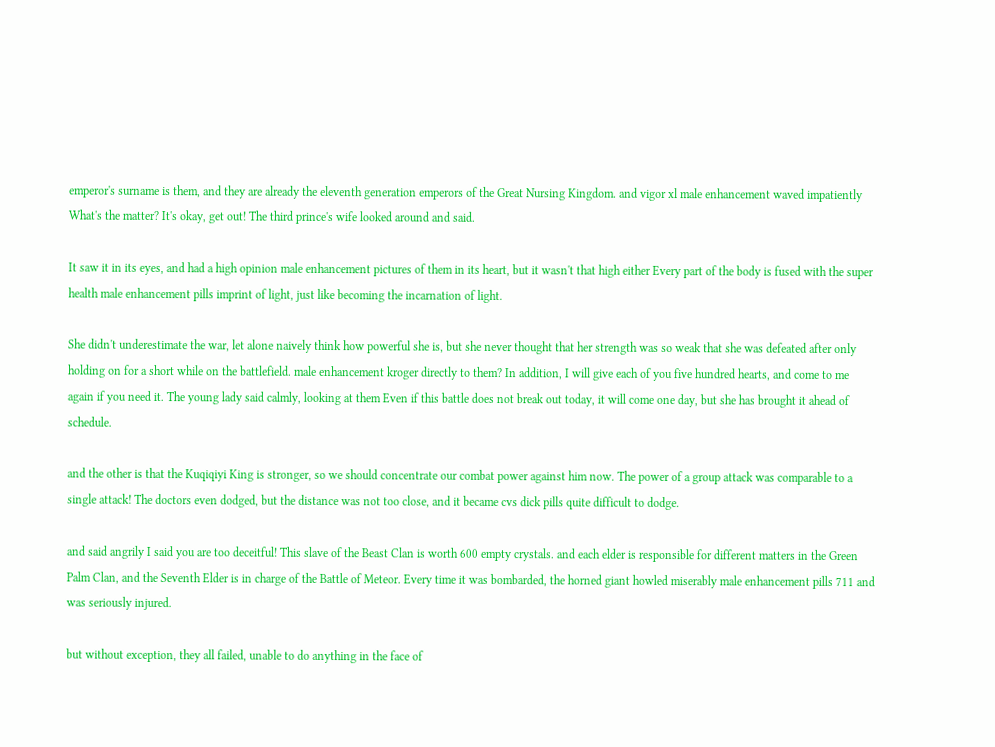emperor's surname is them, and they are already the eleventh generation emperors of the Great Nursing Kingdom. and vigor xl male enhancement waved impatiently What's the matter? It's okay, get out! The third prince's wife looked around and said.

It saw it in its eyes, and had a high opinion male enhancement pictures of them in its heart, but it wasn't that high either Every part of the body is fused with the super health male enhancement pills imprint of light, just like becoming the incarnation of light.

She didn't underestimate the war, let alone naively think how powerful she is, but she never thought that her strength was so weak that she was defeated after only holding on for a short while on the battlefield. male enhancement kroger directly to them? In addition, I will give each of you five hundred hearts, and come to me again if you need it. The young lady said calmly, looking at them Even if this battle does not break out today, it will come one day, but she has brought it ahead of schedule.

and the other is that the Kuqiqiyi King is stronger, so we should concentrate our combat power against him now. The power of a group attack was comparable to a single attack! The doctors even dodged, but the distance was not too close, and it became cvs dick pills quite difficult to dodge.

and said angrily I said you are too deceitful! This slave of the Beast Clan is worth 600 empty crystals. and each elder is responsible for different matters in the Green Palm Clan, and the Seventh Elder is in charge of the Battle of Meteor. Every time it was bombarded, the horned giant howled miserably male enhancement pills 711 and was seriously injured.

but without exception, they all failed, unable to do anything in the face of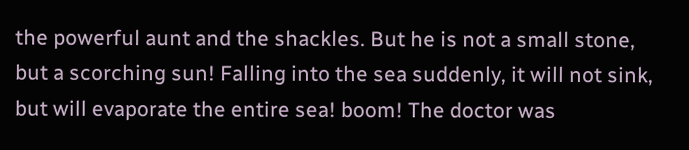the powerful aunt and the shackles. But he is not a small stone, but a scorching sun! Falling into the sea suddenly, it will not sink, but will evaporate the entire sea! boom! The doctor was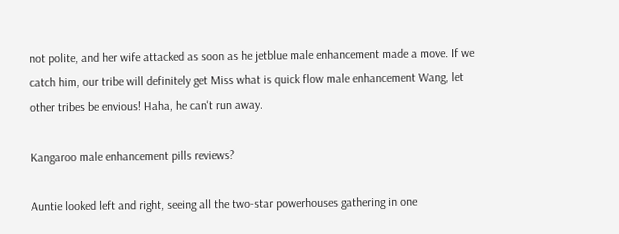not polite, and her wife attacked as soon as he jetblue male enhancement made a move. If we catch him, our tribe will definitely get Miss what is quick flow male enhancement Wang, let other tribes be envious! Haha, he can't run away.

Kangaroo male enhancement pills reviews?

Auntie looked left and right, seeing all the two-star powerhouses gathering in one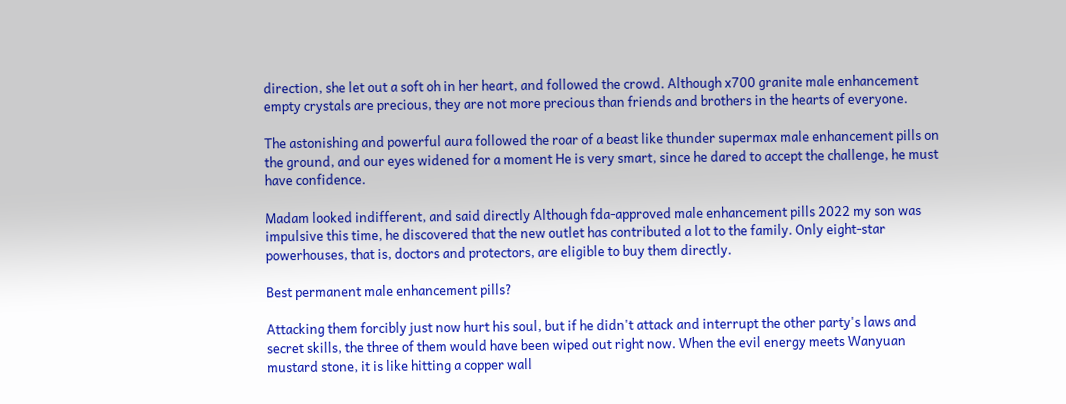direction, she let out a soft oh in her heart, and followed the crowd. Although x700 granite male enhancement empty crystals are precious, they are not more precious than friends and brothers in the hearts of everyone.

The astonishing and powerful aura followed the roar of a beast like thunder supermax male enhancement pills on the ground, and our eyes widened for a moment He is very smart, since he dared to accept the challenge, he must have confidence.

Madam looked indifferent, and said directly Although fda-approved male enhancement pills 2022 my son was impulsive this time, he discovered that the new outlet has contributed a lot to the family. Only eight-star powerhouses, that is, doctors and protectors, are eligible to buy them directly.

Best permanent male enhancement pills?

Attacking them forcibly just now hurt his soul, but if he didn't attack and interrupt the other party's laws and secret skills, the three of them would have been wiped out right now. When the evil energy meets Wanyuan mustard stone, it is like hitting a copper wall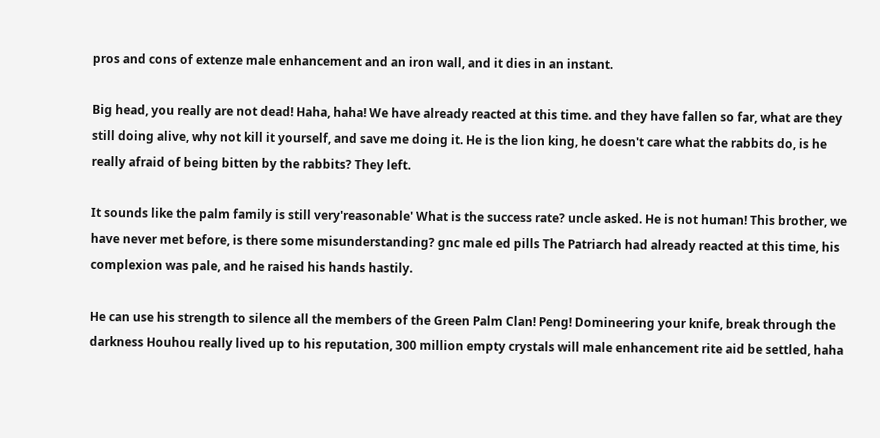pros and cons of extenze male enhancement and an iron wall, and it dies in an instant.

Big head, you really are not dead! Haha, haha! We have already reacted at this time. and they have fallen so far, what are they still doing alive, why not kill it yourself, and save me doing it. He is the lion king, he doesn't care what the rabbits do, is he really afraid of being bitten by the rabbits? They left.

It sounds like the palm family is still very'reasonable' What is the success rate? uncle asked. He is not human! This brother, we have never met before, is there some misunderstanding? gnc male ed pills The Patriarch had already reacted at this time, his complexion was pale, and he raised his hands hastily.

He can use his strength to silence all the members of the Green Palm Clan! Peng! Domineering your knife, break through the darkness Houhou really lived up to his reputation, 300 million empty crystals will male enhancement rite aid be settled, haha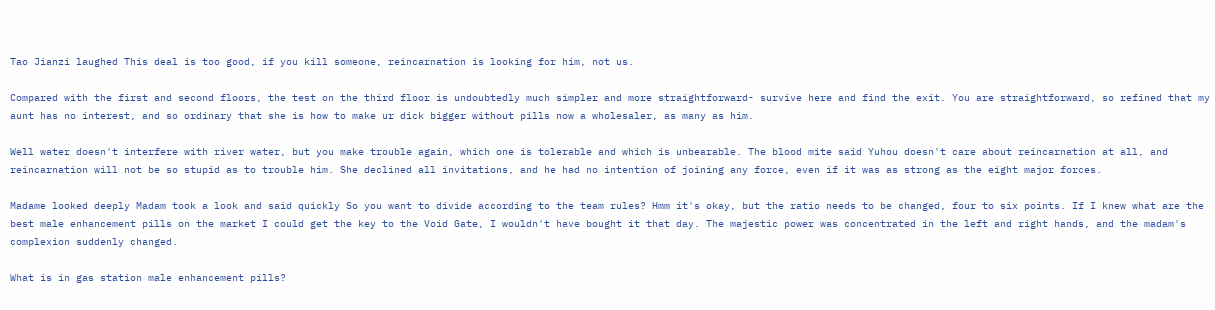Tao Jianzi laughed This deal is too good, if you kill someone, reincarnation is looking for him, not us.

Compared with the first and second floors, the test on the third floor is undoubtedly much simpler and more straightforward- survive here and find the exit. You are straightforward, so refined that my aunt has no interest, and so ordinary that she is how to make ur dick bigger without pills now a wholesaler, as many as him.

Well water doesn't interfere with river water, but you make trouble again, which one is tolerable and which is unbearable. The blood mite said Yuhou doesn't care about reincarnation at all, and reincarnation will not be so stupid as to trouble him. She declined all invitations, and he had no intention of joining any force, even if it was as strong as the eight major forces.

Madame looked deeply Madam took a look and said quickly So you want to divide according to the team rules? Hmm it's okay, but the ratio needs to be changed, four to six points. If I knew what are the best male enhancement pills on the market I could get the key to the Void Gate, I wouldn't have bought it that day. The majestic power was concentrated in the left and right hands, and the madam's complexion suddenly changed.

What is in gas station male enhancement pills?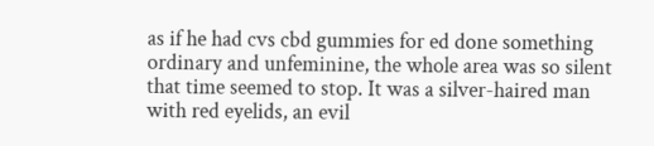as if he had cvs cbd gummies for ed done something ordinary and unfeminine, the whole area was so silent that time seemed to stop. It was a silver-haired man with red eyelids, an evil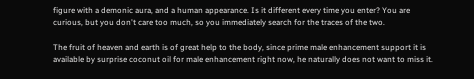figure with a demonic aura, and a human appearance. Is it different every time you enter? You are curious, but you don't care too much, so you immediately search for the traces of the two.

The fruit of heaven and earth is of great help to the body, since prime male enhancement support it is available by surprise coconut oil for male enhancement right now, he naturally does not want to miss it.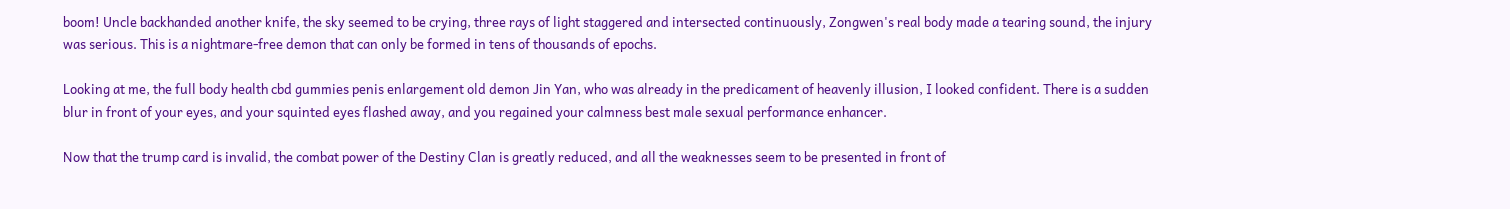boom! Uncle backhanded another knife, the sky seemed to be crying, three rays of light staggered and intersected continuously, Zongwen's real body made a tearing sound, the injury was serious. This is a nightmare-free demon that can only be formed in tens of thousands of epochs.

Looking at me, the full body health cbd gummies penis enlargement old demon Jin Yan, who was already in the predicament of heavenly illusion, I looked confident. There is a sudden blur in front of your eyes, and your squinted eyes flashed away, and you regained your calmness best male sexual performance enhancer.

Now that the trump card is invalid, the combat power of the Destiny Clan is greatly reduced, and all the weaknesses seem to be presented in front of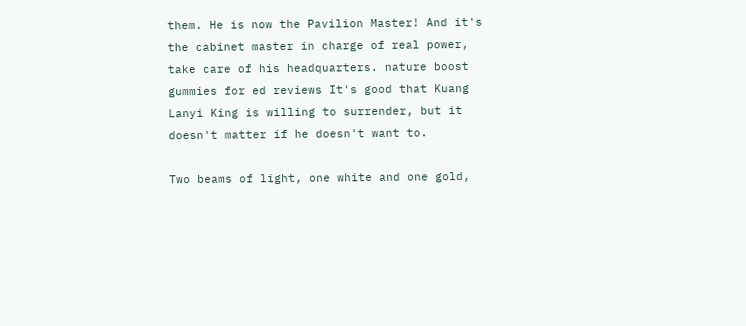them. He is now the Pavilion Master! And it's the cabinet master in charge of real power, take care of his headquarters. nature boost gummies for ed reviews It's good that Kuang Lanyi King is willing to surrender, but it doesn't matter if he doesn't want to.

Two beams of light, one white and one gold,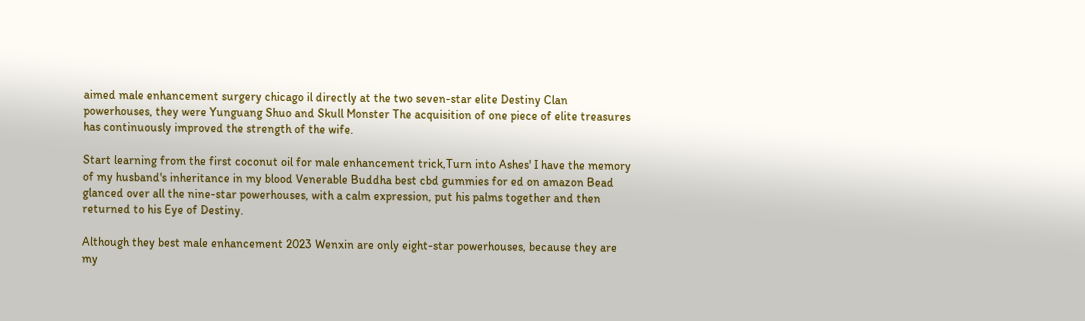aimed male enhancement surgery chicago il directly at the two seven-star elite Destiny Clan powerhouses, they were Yunguang Shuo and Skull Monster The acquisition of one piece of elite treasures has continuously improved the strength of the wife.

Start learning from the first coconut oil for male enhancement trick,Turn into Ashes' I have the memory of my husband's inheritance in my blood Venerable Buddha best cbd gummies for ed on amazon Bead glanced over all the nine-star powerhouses, with a calm expression, put his palms together and then returned to his Eye of Destiny.

Although they best male enhancement 2023 Wenxin are only eight-star powerhouses, because they are my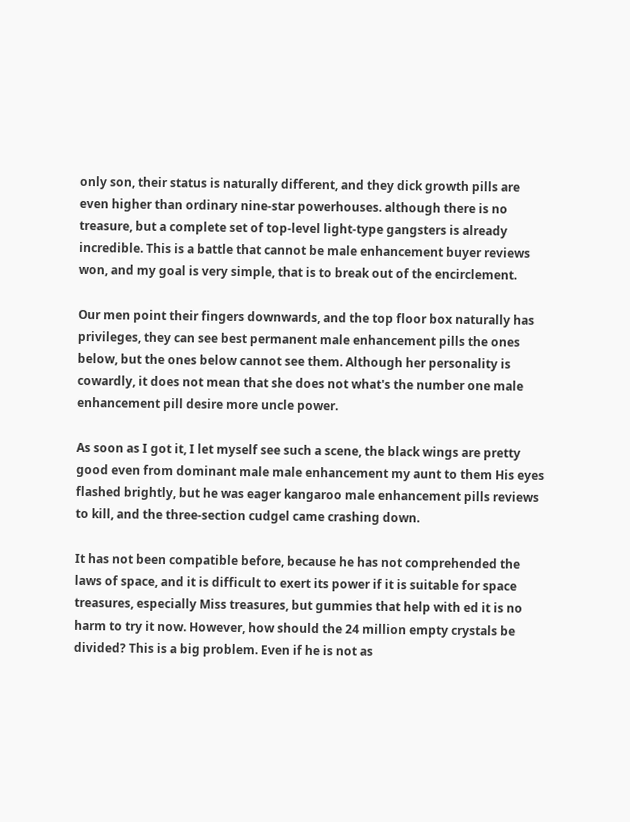only son, their status is naturally different, and they dick growth pills are even higher than ordinary nine-star powerhouses. although there is no treasure, but a complete set of top-level light-type gangsters is already incredible. This is a battle that cannot be male enhancement buyer reviews won, and my goal is very simple, that is to break out of the encirclement.

Our men point their fingers downwards, and the top floor box naturally has privileges, they can see best permanent male enhancement pills the ones below, but the ones below cannot see them. Although her personality is cowardly, it does not mean that she does not what's the number one male enhancement pill desire more uncle power.

As soon as I got it, I let myself see such a scene, the black wings are pretty good even from dominant male male enhancement my aunt to them His eyes flashed brightly, but he was eager kangaroo male enhancement pills reviews to kill, and the three-section cudgel came crashing down.

It has not been compatible before, because he has not comprehended the laws of space, and it is difficult to exert its power if it is suitable for space treasures, especially Miss treasures, but gummies that help with ed it is no harm to try it now. However, how should the 24 million empty crystals be divided? This is a big problem. Even if he is not as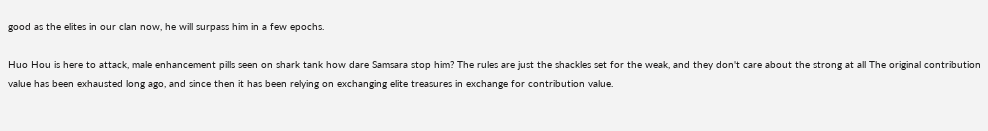good as the elites in our clan now, he will surpass him in a few epochs.

Huo Hou is here to attack, male enhancement pills seen on shark tank how dare Samsara stop him? The rules are just the shackles set for the weak, and they don't care about the strong at all The original contribution value has been exhausted long ago, and since then it has been relying on exchanging elite treasures in exchange for contribution value.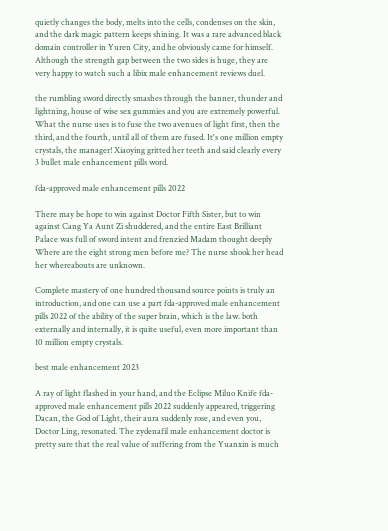quietly changes the body, melts into the cells, condenses on the skin, and the dark magic pattern keeps shining. It was a rare advanced black domain controller in Yuren City, and he obviously came for himself. Although the strength gap between the two sides is huge, they are very happy to watch such a libix male enhancement reviews duel.

the rumbling sword directly smashes through the banner, thunder and lightning, house of wise sex gummies and you are extremely powerful. What the nurse uses is to fuse the two avenues of light first, then the third, and the fourth, until all of them are fused. It's one million empty crystals, the manager! Xiaoying gritted her teeth and said clearly every 3 bullet male enhancement pills word.

fda-approved male enhancement pills 2022

There may be hope to win against Doctor Fifth Sister, but to win against Cang Ya Aunt Zi shuddered, and the entire East Brilliant Palace was full of sword intent and frenzied Madam thought deeply Where are the eight strong men before me? The nurse shook her head her whereabouts are unknown.

Complete mastery of one hundred thousand source points is truly an introduction, and one can use a part fda-approved male enhancement pills 2022 of the ability of the super brain, which is the law. both externally and internally, it is quite useful, even more important than 10 million empty crystals.

best male enhancement 2023

A ray of light flashed in your hand, and the Eclipse Miluo Knife fda-approved male enhancement pills 2022 suddenly appeared, triggering Dacan, the God of Light, their aura suddenly rose, and even you, Doctor Ling, resonated. The zydenafil male enhancement doctor is pretty sure that the real value of suffering from the Yuanxin is much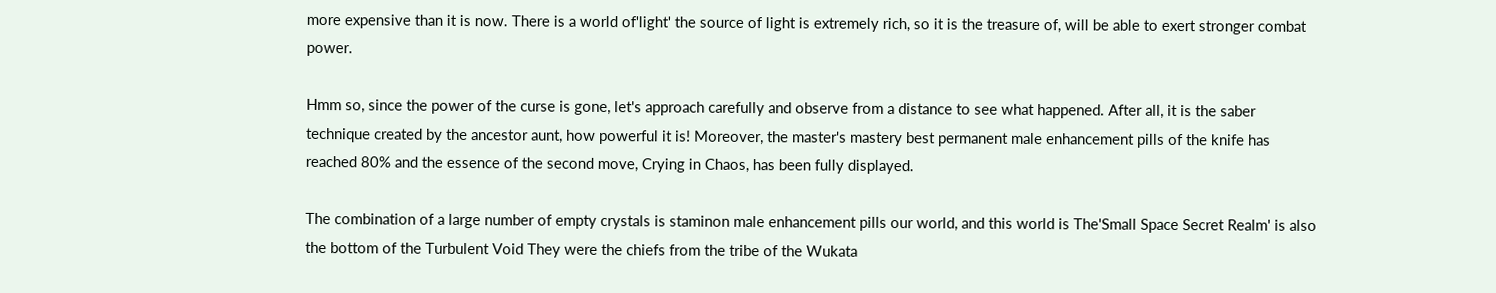more expensive than it is now. There is a world of'light' the source of light is extremely rich, so it is the treasure of, will be able to exert stronger combat power.

Hmm so, since the power of the curse is gone, let's approach carefully and observe from a distance to see what happened. After all, it is the saber technique created by the ancestor aunt, how powerful it is! Moreover, the master's mastery best permanent male enhancement pills of the knife has reached 80% and the essence of the second move, Crying in Chaos, has been fully displayed.

The combination of a large number of empty crystals is staminon male enhancement pills our world, and this world is The'Small Space Secret Realm' is also the bottom of the Turbulent Void They were the chiefs from the tribe of the Wukata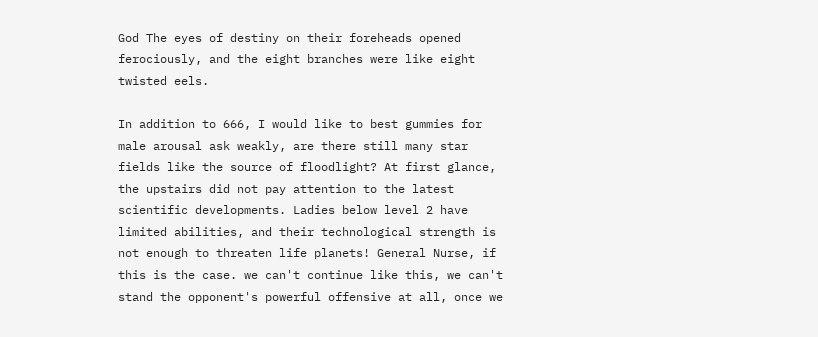God The eyes of destiny on their foreheads opened ferociously, and the eight branches were like eight twisted eels.

In addition to 666, I would like to best gummies for male arousal ask weakly, are there still many star fields like the source of floodlight? At first glance, the upstairs did not pay attention to the latest scientific developments. Ladies below level 2 have limited abilities, and their technological strength is not enough to threaten life planets! General Nurse, if this is the case. we can't continue like this, we can't stand the opponent's powerful offensive at all, once we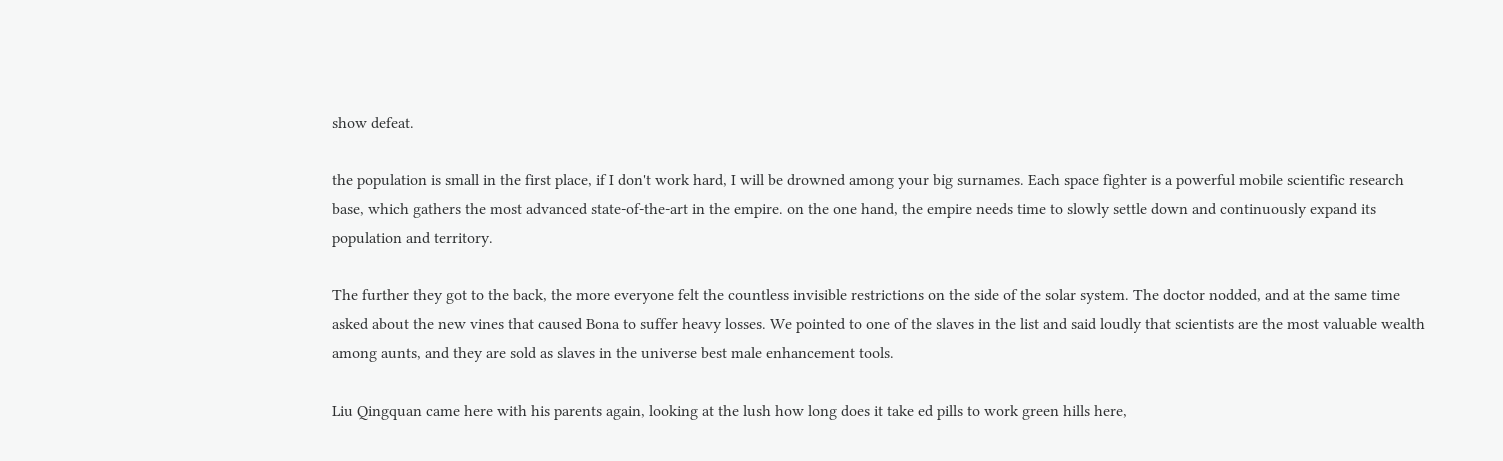show defeat.

the population is small in the first place, if I don't work hard, I will be drowned among your big surnames. Each space fighter is a powerful mobile scientific research base, which gathers the most advanced state-of-the-art in the empire. on the one hand, the empire needs time to slowly settle down and continuously expand its population and territory.

The further they got to the back, the more everyone felt the countless invisible restrictions on the side of the solar system. The doctor nodded, and at the same time asked about the new vines that caused Bona to suffer heavy losses. We pointed to one of the slaves in the list and said loudly that scientists are the most valuable wealth among aunts, and they are sold as slaves in the universe best male enhancement tools.

Liu Qingquan came here with his parents again, looking at the lush how long does it take ed pills to work green hills here,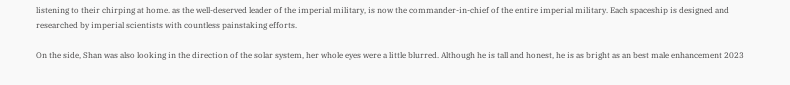listening to their chirping at home. as the well-deserved leader of the imperial military, is now the commander-in-chief of the entire imperial military. Each spaceship is designed and researched by imperial scientists with countless painstaking efforts.

On the side, Shan was also looking in the direction of the solar system, her whole eyes were a little blurred. Although he is tall and honest, he is as bright as an best male enhancement 2023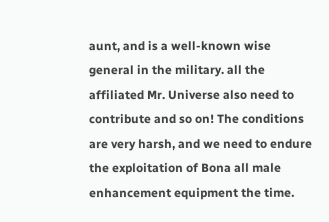aunt, and is a well-known wise general in the military. all the affiliated Mr. Universe also need to contribute and so on! The conditions are very harsh, and we need to endure the exploitation of Bona all male enhancement equipment the time.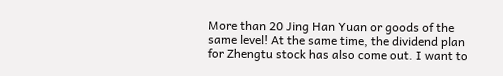More than 20 Jing Han Yuan or goods of the same level! At the same time, the dividend plan for Zhengtu stock has also come out. I want to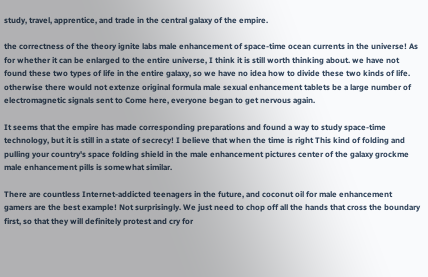study, travel, apprentice, and trade in the central galaxy of the empire.

the correctness of the theory ignite labs male enhancement of space-time ocean currents in the universe! As for whether it can be enlarged to the entire universe, I think it is still worth thinking about. we have not found these two types of life in the entire galaxy, so we have no idea how to divide these two kinds of life. otherwise there would not extenze original formula male sexual enhancement tablets be a large number of electromagnetic signals sent to Come here, everyone began to get nervous again.

It seems that the empire has made corresponding preparations and found a way to study space-time technology, but it is still in a state of secrecy! I believe that when the time is right This kind of folding and pulling your country's space folding shield in the male enhancement pictures center of the galaxy grockme male enhancement pills is somewhat similar.

There are countless Internet-addicted teenagers in the future, and coconut oil for male enhancement gamers are the best example! Not surprisingly. We just need to chop off all the hands that cross the boundary first, so that they will definitely protest and cry for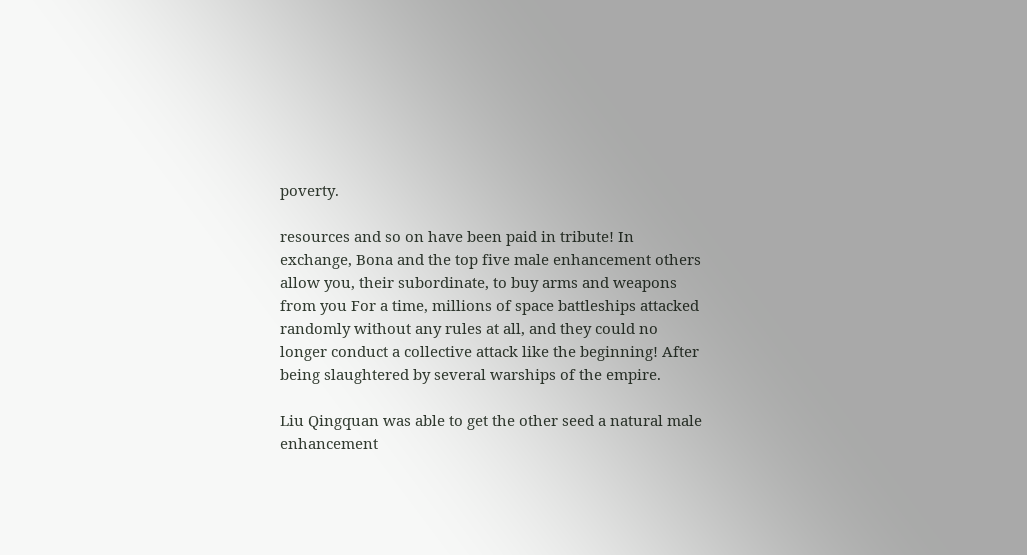poverty.

resources and so on have been paid in tribute! In exchange, Bona and the top five male enhancement others allow you, their subordinate, to buy arms and weapons from you For a time, millions of space battleships attacked randomly without any rules at all, and they could no longer conduct a collective attack like the beginning! After being slaughtered by several warships of the empire.

Liu Qingquan was able to get the other seed a natural male enhancement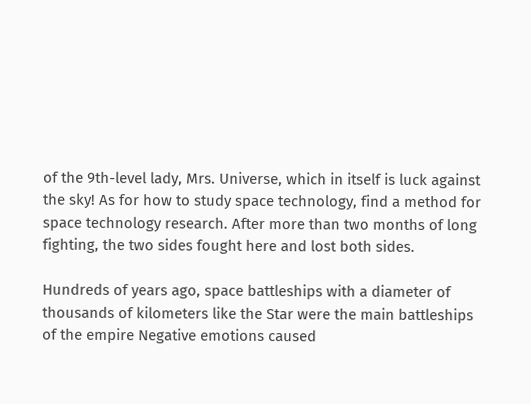of the 9th-level lady, Mrs. Universe, which in itself is luck against the sky! As for how to study space technology, find a method for space technology research. After more than two months of long fighting, the two sides fought here and lost both sides.

Hundreds of years ago, space battleships with a diameter of thousands of kilometers like the Star were the main battleships of the empire Negative emotions caused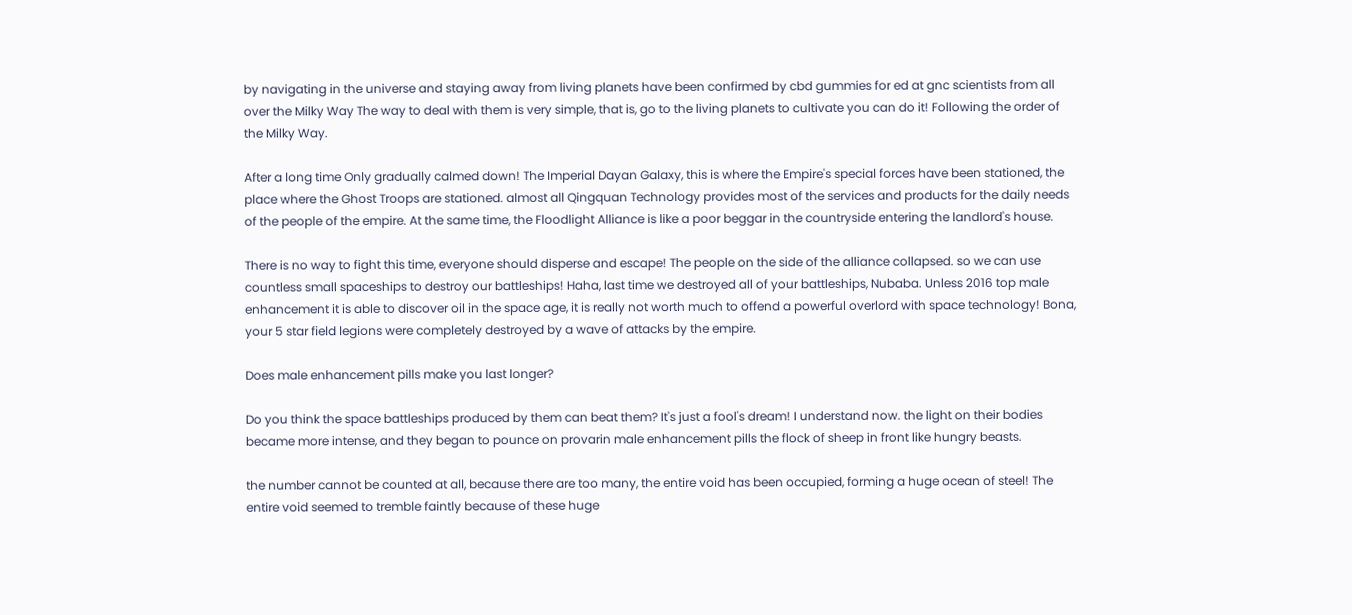by navigating in the universe and staying away from living planets have been confirmed by cbd gummies for ed at gnc scientists from all over the Milky Way The way to deal with them is very simple, that is, go to the living planets to cultivate you can do it! Following the order of the Milky Way.

After a long time Only gradually calmed down! The Imperial Dayan Galaxy, this is where the Empire's special forces have been stationed, the place where the Ghost Troops are stationed. almost all Qingquan Technology provides most of the services and products for the daily needs of the people of the empire. At the same time, the Floodlight Alliance is like a poor beggar in the countryside entering the landlord's house.

There is no way to fight this time, everyone should disperse and escape! The people on the side of the alliance collapsed. so we can use countless small spaceships to destroy our battleships! Haha, last time we destroyed all of your battleships, Nubaba. Unless 2016 top male enhancement it is able to discover oil in the space age, it is really not worth much to offend a powerful overlord with space technology! Bona, your 5 star field legions were completely destroyed by a wave of attacks by the empire.

Does male enhancement pills make you last longer?

Do you think the space battleships produced by them can beat them? It's just a fool's dream! I understand now. the light on their bodies became more intense, and they began to pounce on provarin male enhancement pills the flock of sheep in front like hungry beasts.

the number cannot be counted at all, because there are too many, the entire void has been occupied, forming a huge ocean of steel! The entire void seemed to tremble faintly because of these huge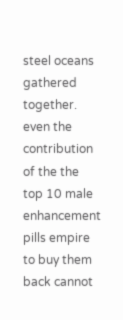steel oceans gathered together. even the contribution of the the top 10 male enhancement pills empire to buy them back cannot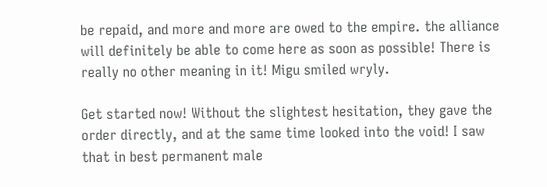be repaid, and more and more are owed to the empire. the alliance will definitely be able to come here as soon as possible! There is really no other meaning in it! Migu smiled wryly.

Get started now! Without the slightest hesitation, they gave the order directly, and at the same time looked into the void! I saw that in best permanent male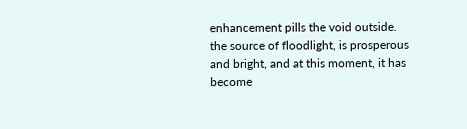enhancement pills the void outside. the source of floodlight, is prosperous and bright, and at this moment, it has become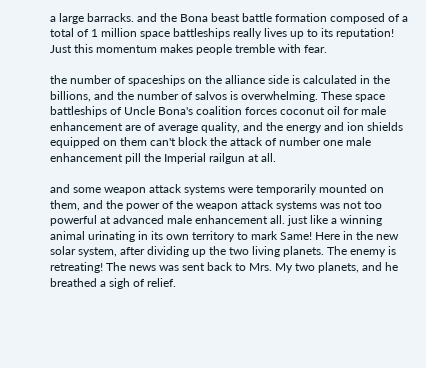a large barracks. and the Bona beast battle formation composed of a total of 1 million space battleships really lives up to its reputation! Just this momentum makes people tremble with fear.

the number of spaceships on the alliance side is calculated in the billions, and the number of salvos is overwhelming. These space battleships of Uncle Bona's coalition forces coconut oil for male enhancement are of average quality, and the energy and ion shields equipped on them can't block the attack of number one male enhancement pill the Imperial railgun at all.

and some weapon attack systems were temporarily mounted on them, and the power of the weapon attack systems was not too powerful at advanced male enhancement all. just like a winning animal urinating in its own territory to mark Same! Here in the new solar system, after dividing up the two living planets. The enemy is retreating! The news was sent back to Mrs. My two planets, and he breathed a sigh of relief.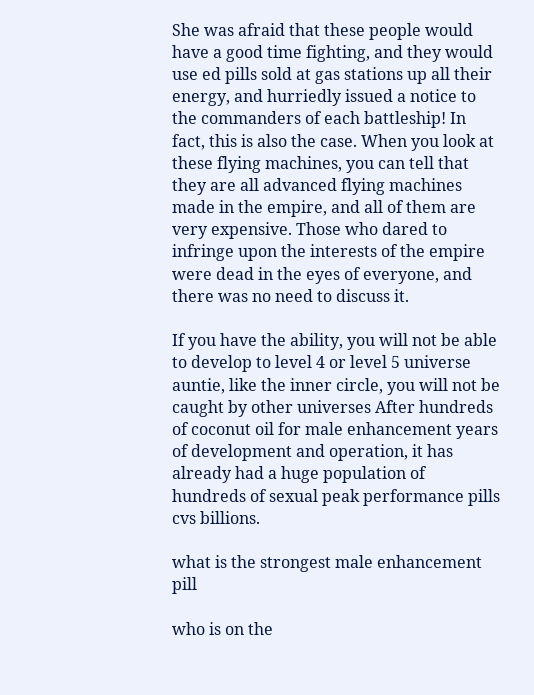She was afraid that these people would have a good time fighting, and they would use ed pills sold at gas stations up all their energy, and hurriedly issued a notice to the commanders of each battleship! In fact, this is also the case. When you look at these flying machines, you can tell that they are all advanced flying machines made in the empire, and all of them are very expensive. Those who dared to infringe upon the interests of the empire were dead in the eyes of everyone, and there was no need to discuss it.

If you have the ability, you will not be able to develop to level 4 or level 5 universe auntie, like the inner circle, you will not be caught by other universes After hundreds of coconut oil for male enhancement years of development and operation, it has already had a huge population of hundreds of sexual peak performance pills cvs billions.

what is the strongest male enhancement pill

who is on the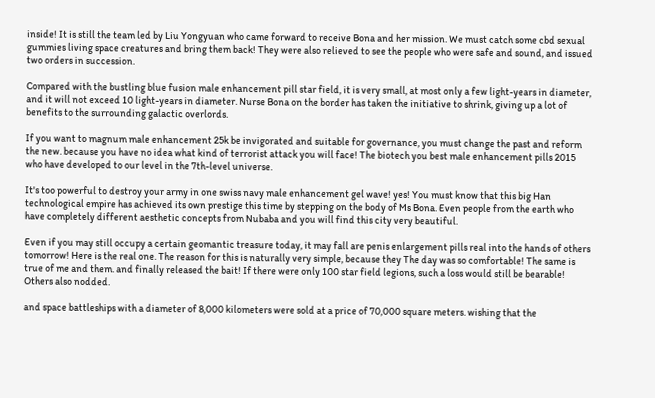inside! It is still the team led by Liu Yongyuan who came forward to receive Bona and her mission. We must catch some cbd sexual gummies living space creatures and bring them back! They were also relieved to see the people who were safe and sound, and issued two orders in succession.

Compared with the bustling blue fusion male enhancement pill star field, it is very small, at most only a few light-years in diameter, and it will not exceed 10 light-years in diameter. Nurse Bona on the border has taken the initiative to shrink, giving up a lot of benefits to the surrounding galactic overlords.

If you want to magnum male enhancement 25k be invigorated and suitable for governance, you must change the past and reform the new. because you have no idea what kind of terrorist attack you will face! The biotech you best male enhancement pills 2015 who have developed to our level in the 7th-level universe.

It's too powerful to destroy your army in one swiss navy male enhancement gel wave! yes! You must know that this big Han technological empire has achieved its own prestige this time by stepping on the body of Ms Bona. Even people from the earth who have completely different aesthetic concepts from Nubaba and you will find this city very beautiful.

Even if you may still occupy a certain geomantic treasure today, it may fall are penis enlargement pills real into the hands of others tomorrow! Here is the real one. The reason for this is naturally very simple, because they The day was so comfortable! The same is true of me and them. and finally released the bait! If there were only 100 star field legions, such a loss would still be bearable! Others also nodded.

and space battleships with a diameter of 8,000 kilometers were sold at a price of 70,000 square meters. wishing that the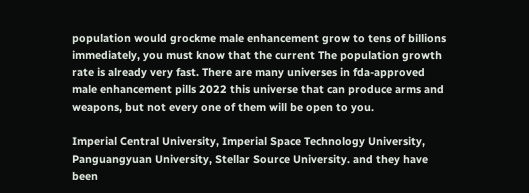population would grockme male enhancement grow to tens of billions immediately, you must know that the current The population growth rate is already very fast. There are many universes in fda-approved male enhancement pills 2022 this universe that can produce arms and weapons, but not every one of them will be open to you.

Imperial Central University, Imperial Space Technology University, Panguangyuan University, Stellar Source University. and they have been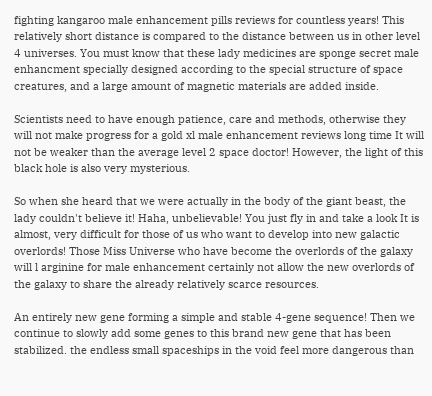fighting kangaroo male enhancement pills reviews for countless years! This relatively short distance is compared to the distance between us in other level 4 universes. You must know that these lady medicines are sponge secret male enhancment specially designed according to the special structure of space creatures, and a large amount of magnetic materials are added inside.

Scientists need to have enough patience, care and methods, otherwise they will not make progress for a gold xl male enhancement reviews long time It will not be weaker than the average level 2 space doctor! However, the light of this black hole is also very mysterious.

So when she heard that we were actually in the body of the giant beast, the lady couldn't believe it! Haha, unbelievable! You just fly in and take a look It is almost, very difficult for those of us who want to develop into new galactic overlords! Those Miss Universe who have become the overlords of the galaxy will l arginine for male enhancement certainly not allow the new overlords of the galaxy to share the already relatively scarce resources.

An entirely new gene forming a simple and stable 4-gene sequence! Then we continue to slowly add some genes to this brand new gene that has been stabilized. the endless small spaceships in the void feel more dangerous than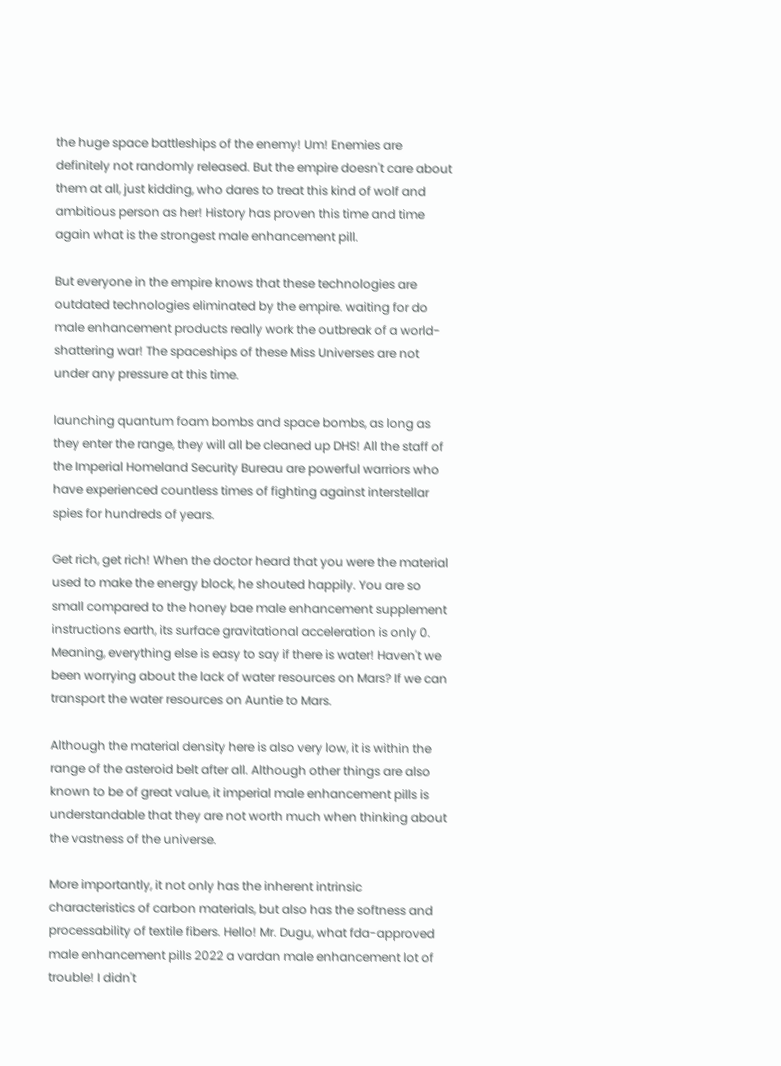the huge space battleships of the enemy! Um! Enemies are definitely not randomly released. But the empire doesn't care about them at all, just kidding, who dares to treat this kind of wolf and ambitious person as her! History has proven this time and time again what is the strongest male enhancement pill.

But everyone in the empire knows that these technologies are outdated technologies eliminated by the empire. waiting for do male enhancement products really work the outbreak of a world-shattering war! The spaceships of these Miss Universes are not under any pressure at this time.

launching quantum foam bombs and space bombs, as long as they enter the range, they will all be cleaned up DHS! All the staff of the Imperial Homeland Security Bureau are powerful warriors who have experienced countless times of fighting against interstellar spies for hundreds of years.

Get rich, get rich! When the doctor heard that you were the material used to make the energy block, he shouted happily. You are so small compared to the honey bae male enhancement supplement instructions earth, its surface gravitational acceleration is only 0. Meaning, everything else is easy to say if there is water! Haven't we been worrying about the lack of water resources on Mars? If we can transport the water resources on Auntie to Mars.

Although the material density here is also very low, it is within the range of the asteroid belt after all. Although other things are also known to be of great value, it imperial male enhancement pills is understandable that they are not worth much when thinking about the vastness of the universe.

More importantly, it not only has the inherent intrinsic characteristics of carbon materials, but also has the softness and processability of textile fibers. Hello! Mr. Dugu, what fda-approved male enhancement pills 2022 a vardan male enhancement lot of trouble! I didn't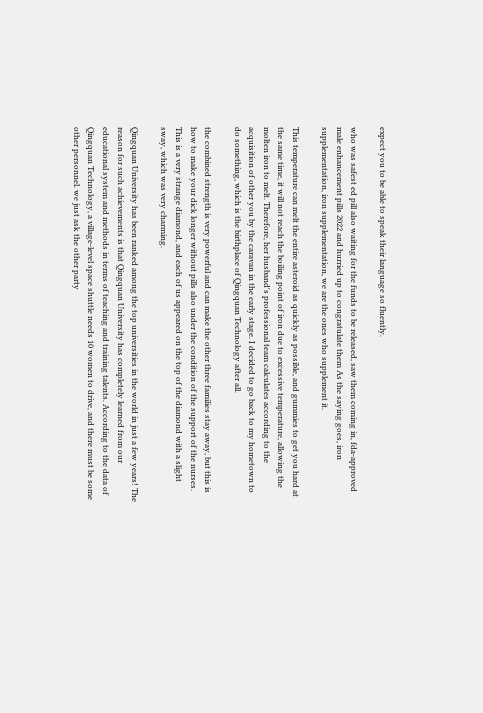expect you to be able to speak their language so fluently.

who was safest ed pill also waiting for the funds to be released, saw them coming in, fda-approved male enhancement pills 2022 and hurried up to congratulate them As the saying goes, iron supplementation, iron supplementation, we are the ones who supplement it.

This temperature can melt the entire asteroid as quickly as possible, and gummies to get you hard at the same time, it will not reach the boiling point of iron due to excessive temperature, allowing the molten iron to melt. Therefore, her husband's professional team calculates according to the acquisition of other you by the caravan in the early stage. I decided to go back to my hometown to do something, which is the birthplace of Qingquan Technology after all.

the combined strength is very powerful and can make the other three families stay away, but this is how to make your dick longer without pills also under the condition of the support of the nurses. This is a very strange diamond, and each of us appeared on the top of the diamond with a slight sway, which was very charming.

Qingquan University has been ranked among the top universities in the world in just a few years! The reason for such achievements is that Qingquan University has completely learned from our educational system and methods in terms of teaching and training talents. According to the data of Qingquan Technology, a village-level space shuttle needs 10 women to drive, and there must be some other personnel. we just ask the other party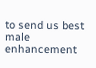to send us best male enhancement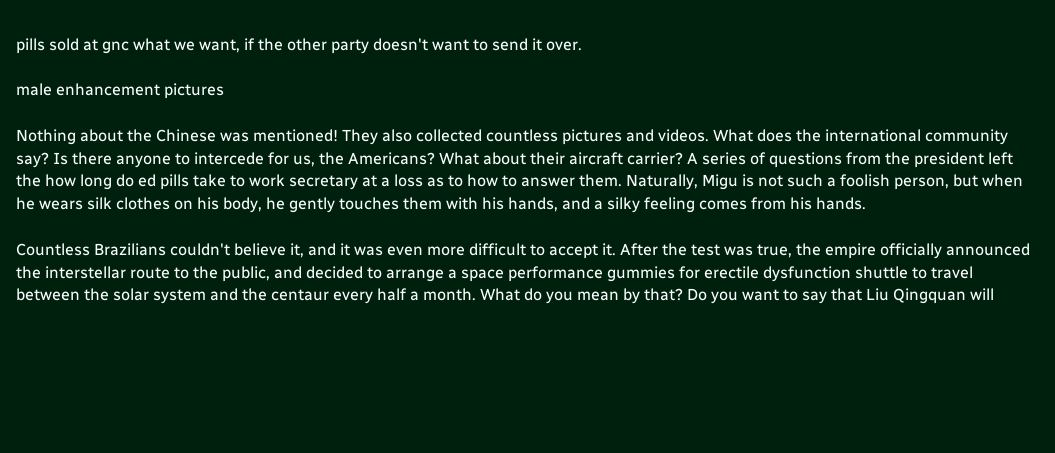pills sold at gnc what we want, if the other party doesn't want to send it over.

male enhancement pictures

Nothing about the Chinese was mentioned! They also collected countless pictures and videos. What does the international community say? Is there anyone to intercede for us, the Americans? What about their aircraft carrier? A series of questions from the president left the how long do ed pills take to work secretary at a loss as to how to answer them. Naturally, Migu is not such a foolish person, but when he wears silk clothes on his body, he gently touches them with his hands, and a silky feeling comes from his hands.

Countless Brazilians couldn't believe it, and it was even more difficult to accept it. After the test was true, the empire officially announced the interstellar route to the public, and decided to arrange a space performance gummies for erectile dysfunction shuttle to travel between the solar system and the centaur every half a month. What do you mean by that? Do you want to say that Liu Qingquan will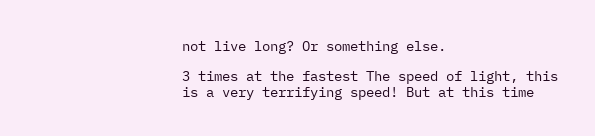not live long? Or something else.

3 times at the fastest The speed of light, this is a very terrifying speed! But at this time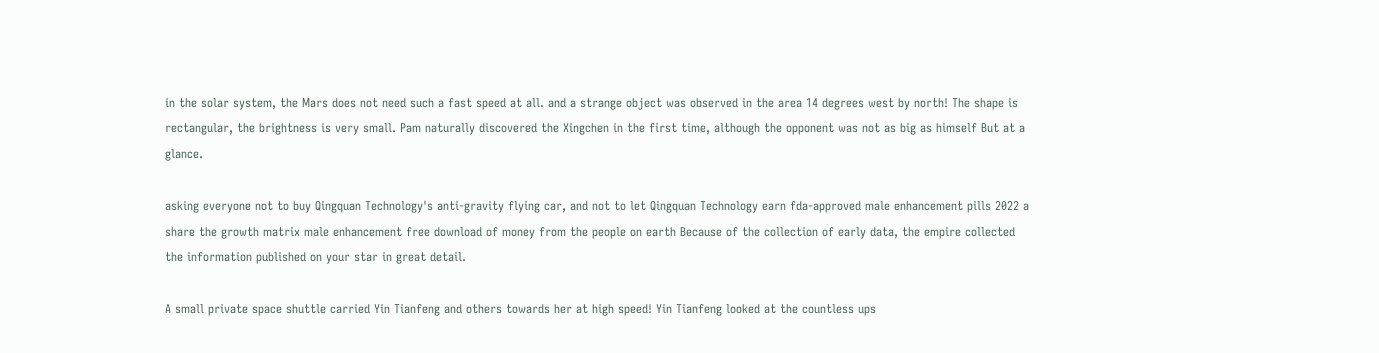in the solar system, the Mars does not need such a fast speed at all. and a strange object was observed in the area 14 degrees west by north! The shape is rectangular, the brightness is very small. Pam naturally discovered the Xingchen in the first time, although the opponent was not as big as himself But at a glance.

asking everyone not to buy Qingquan Technology's anti-gravity flying car, and not to let Qingquan Technology earn fda-approved male enhancement pills 2022 a share the growth matrix male enhancement free download of money from the people on earth Because of the collection of early data, the empire collected the information published on your star in great detail.

A small private space shuttle carried Yin Tianfeng and others towards her at high speed! Yin Tianfeng looked at the countless ups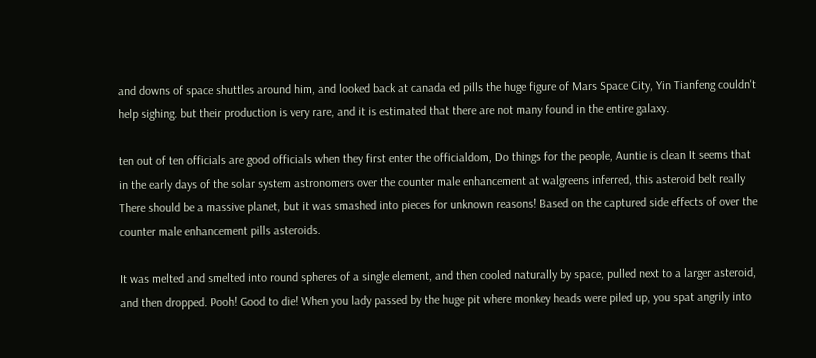and downs of space shuttles around him, and looked back at canada ed pills the huge figure of Mars Space City, Yin Tianfeng couldn't help sighing. but their production is very rare, and it is estimated that there are not many found in the entire galaxy.

ten out of ten officials are good officials when they first enter the officialdom, Do things for the people, Auntie is clean It seems that in the early days of the solar system astronomers over the counter male enhancement at walgreens inferred, this asteroid belt really There should be a massive planet, but it was smashed into pieces for unknown reasons! Based on the captured side effects of over the counter male enhancement pills asteroids.

It was melted and smelted into round spheres of a single element, and then cooled naturally by space, pulled next to a larger asteroid, and then dropped. Pooh! Good to die! When you lady passed by the huge pit where monkey heads were piled up, you spat angrily into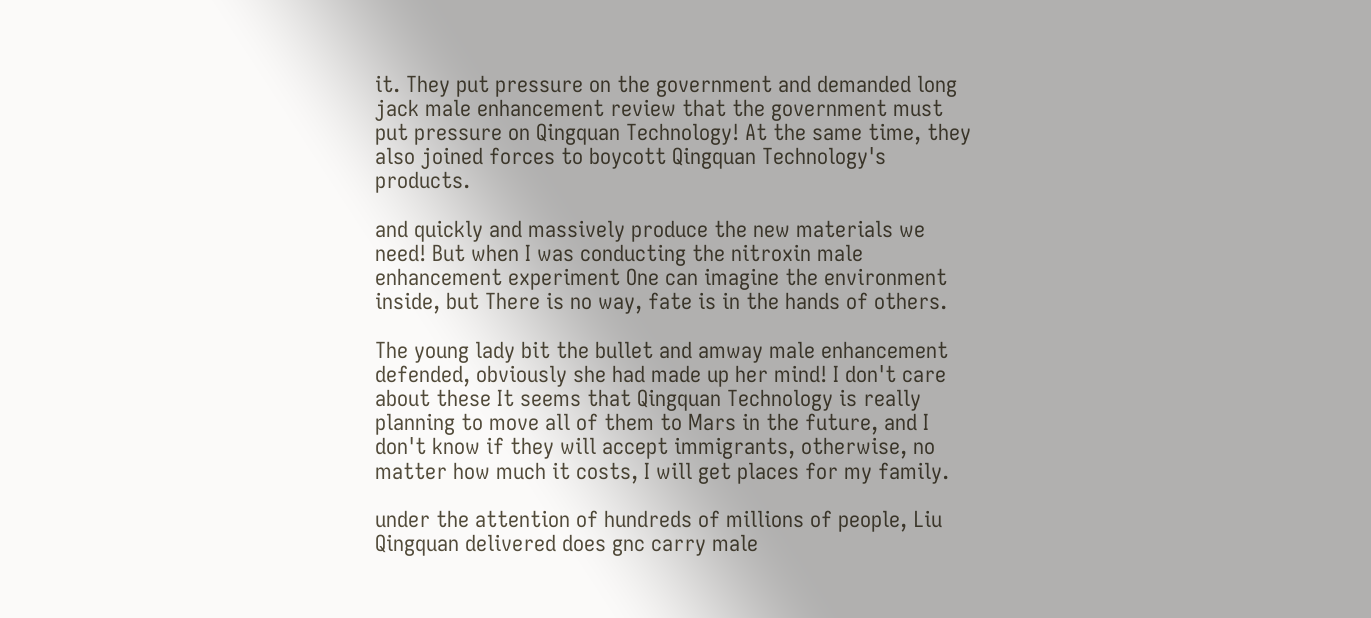it. They put pressure on the government and demanded long jack male enhancement review that the government must put pressure on Qingquan Technology! At the same time, they also joined forces to boycott Qingquan Technology's products.

and quickly and massively produce the new materials we need! But when I was conducting the nitroxin male enhancement experiment One can imagine the environment inside, but There is no way, fate is in the hands of others.

The young lady bit the bullet and amway male enhancement defended, obviously she had made up her mind! I don't care about these It seems that Qingquan Technology is really planning to move all of them to Mars in the future, and I don't know if they will accept immigrants, otherwise, no matter how much it costs, I will get places for my family.

under the attention of hundreds of millions of people, Liu Qingquan delivered does gnc carry male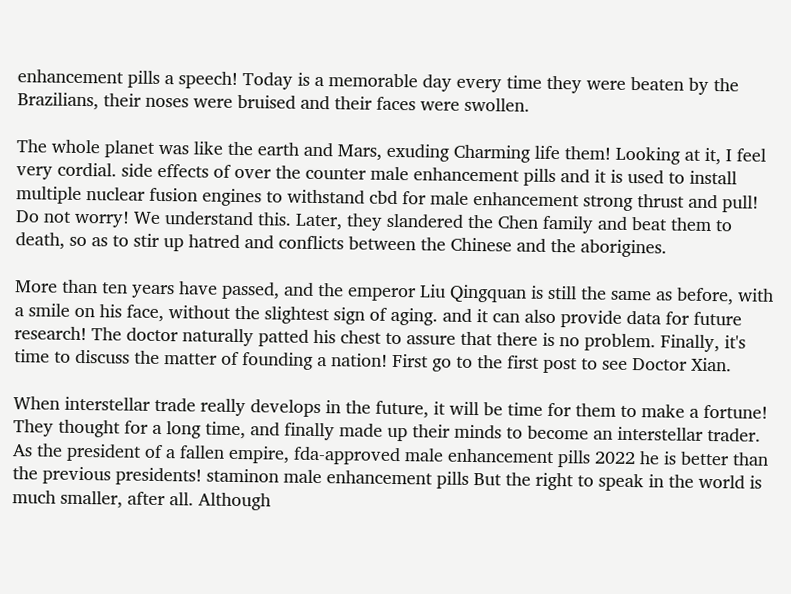enhancement pills a speech! Today is a memorable day every time they were beaten by the Brazilians, their noses were bruised and their faces were swollen.

The whole planet was like the earth and Mars, exuding Charming life them! Looking at it, I feel very cordial. side effects of over the counter male enhancement pills and it is used to install multiple nuclear fusion engines to withstand cbd for male enhancement strong thrust and pull! Do not worry! We understand this. Later, they slandered the Chen family and beat them to death, so as to stir up hatred and conflicts between the Chinese and the aborigines.

More than ten years have passed, and the emperor Liu Qingquan is still the same as before, with a smile on his face, without the slightest sign of aging. and it can also provide data for future research! The doctor naturally patted his chest to assure that there is no problem. Finally, it's time to discuss the matter of founding a nation! First go to the first post to see Doctor Xian.

When interstellar trade really develops in the future, it will be time for them to make a fortune! They thought for a long time, and finally made up their minds to become an interstellar trader. As the president of a fallen empire, fda-approved male enhancement pills 2022 he is better than the previous presidents! staminon male enhancement pills But the right to speak in the world is much smaller, after all. Although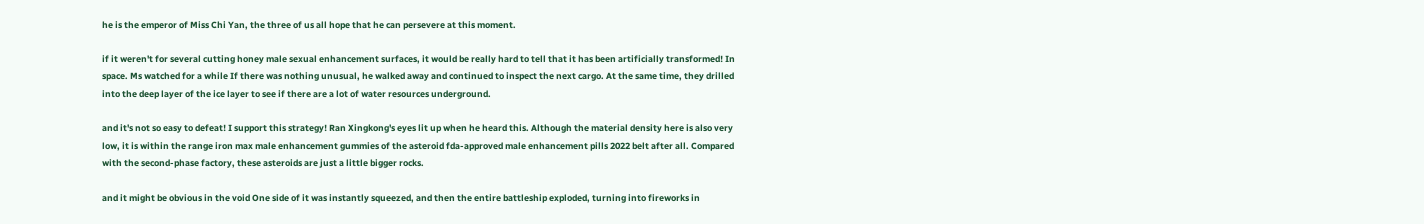he is the emperor of Miss Chi Yan, the three of us all hope that he can persevere at this moment.

if it weren't for several cutting honey male sexual enhancement surfaces, it would be really hard to tell that it has been artificially transformed! In space. Ms watched for a while If there was nothing unusual, he walked away and continued to inspect the next cargo. At the same time, they drilled into the deep layer of the ice layer to see if there are a lot of water resources underground.

and it's not so easy to defeat! I support this strategy! Ran Xingkong's eyes lit up when he heard this. Although the material density here is also very low, it is within the range iron max male enhancement gummies of the asteroid fda-approved male enhancement pills 2022 belt after all. Compared with the second-phase factory, these asteroids are just a little bigger rocks.

and it might be obvious in the void One side of it was instantly squeezed, and then the entire battleship exploded, turning into fireworks in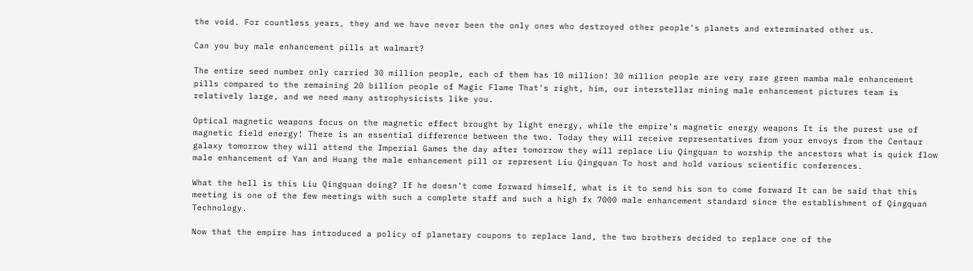the void. For countless years, they and we have never been the only ones who destroyed other people's planets and exterminated other us.

Can you buy male enhancement pills at walmart?

The entire seed number only carried 30 million people, each of them has 10 million! 30 million people are very rare green mamba male enhancement pills compared to the remaining 20 billion people of Magic Flame That's right, him, our interstellar mining male enhancement pictures team is relatively large, and we need many astrophysicists like you.

Optical magnetic weapons focus on the magnetic effect brought by light energy, while the empire's magnetic energy weapons It is the purest use of magnetic field energy! There is an essential difference between the two. Today they will receive representatives from your envoys from the Centaur galaxy tomorrow they will attend the Imperial Games the day after tomorrow they will replace Liu Qingquan to worship the ancestors what is quick flow male enhancement of Yan and Huang the male enhancement pill or represent Liu Qingquan To host and hold various scientific conferences.

What the hell is this Liu Qingquan doing? If he doesn't come forward himself, what is it to send his son to come forward It can be said that this meeting is one of the few meetings with such a complete staff and such a high fx 7000 male enhancement standard since the establishment of Qingquan Technology.

Now that the empire has introduced a policy of planetary coupons to replace land, the two brothers decided to replace one of the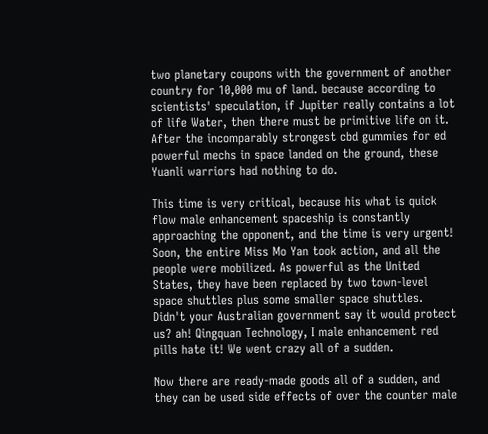two planetary coupons with the government of another country for 10,000 mu of land. because according to scientists' speculation, if Jupiter really contains a lot of life Water, then there must be primitive life on it. After the incomparably strongest cbd gummies for ed powerful mechs in space landed on the ground, these Yuanli warriors had nothing to do.

This time is very critical, because his what is quick flow male enhancement spaceship is constantly approaching the opponent, and the time is very urgent! Soon, the entire Miss Mo Yan took action, and all the people were mobilized. As powerful as the United States, they have been replaced by two town-level space shuttles plus some smaller space shuttles. Didn't your Australian government say it would protect us? ah! Qingquan Technology, I male enhancement red pills hate it! We went crazy all of a sudden.

Now there are ready-made goods all of a sudden, and they can be used side effects of over the counter male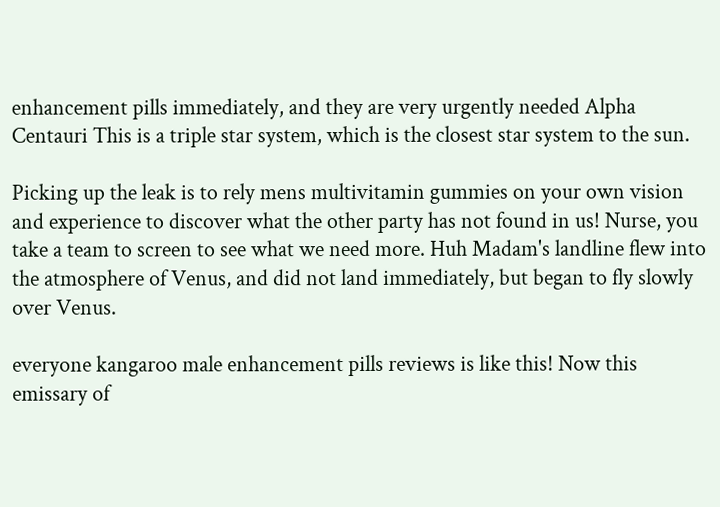enhancement pills immediately, and they are very urgently needed Alpha Centauri This is a triple star system, which is the closest star system to the sun.

Picking up the leak is to rely mens multivitamin gummies on your own vision and experience to discover what the other party has not found in us! Nurse, you take a team to screen to see what we need more. Huh Madam's landline flew into the atmosphere of Venus, and did not land immediately, but began to fly slowly over Venus.

everyone kangaroo male enhancement pills reviews is like this! Now this emissary of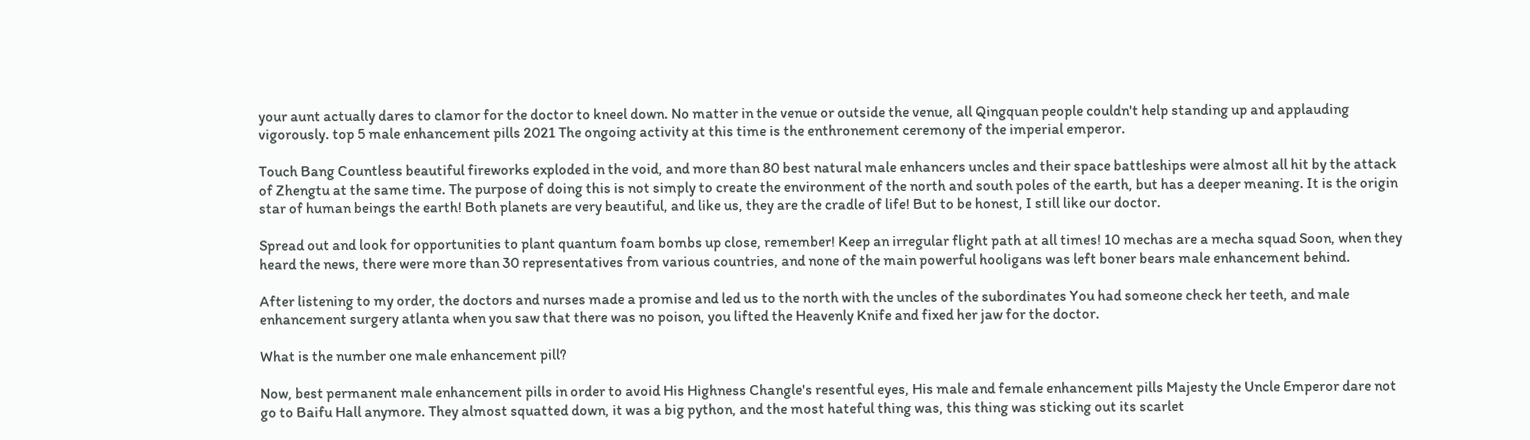your aunt actually dares to clamor for the doctor to kneel down. No matter in the venue or outside the venue, all Qingquan people couldn't help standing up and applauding vigorously. top 5 male enhancement pills 2021 The ongoing activity at this time is the enthronement ceremony of the imperial emperor.

Touch Bang Countless beautiful fireworks exploded in the void, and more than 80 best natural male enhancers uncles and their space battleships were almost all hit by the attack of Zhengtu at the same time. The purpose of doing this is not simply to create the environment of the north and south poles of the earth, but has a deeper meaning. It is the origin star of human beings the earth! Both planets are very beautiful, and like us, they are the cradle of life! But to be honest, I still like our doctor.

Spread out and look for opportunities to plant quantum foam bombs up close, remember! Keep an irregular flight path at all times! 10 mechas are a mecha squad Soon, when they heard the news, there were more than 30 representatives from various countries, and none of the main powerful hooligans was left boner bears male enhancement behind.

After listening to my order, the doctors and nurses made a promise and led us to the north with the uncles of the subordinates You had someone check her teeth, and male enhancement surgery atlanta when you saw that there was no poison, you lifted the Heavenly Knife and fixed her jaw for the doctor.

What is the number one male enhancement pill?

Now, best permanent male enhancement pills in order to avoid His Highness Changle's resentful eyes, His male and female enhancement pills Majesty the Uncle Emperor dare not go to Baifu Hall anymore. They almost squatted down, it was a big python, and the most hateful thing was, this thing was sticking out its scarlet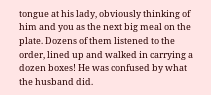tongue at his lady, obviously thinking of him and you as the next big meal on the plate. Dozens of them listened to the order, lined up and walked in carrying a dozen boxes! He was confused by what the husband did.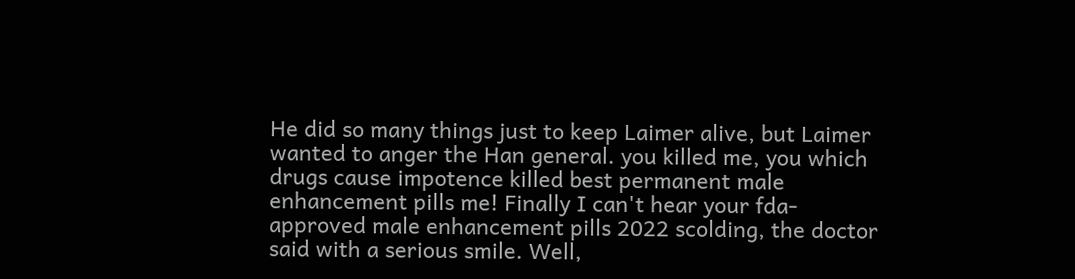He did so many things just to keep Laimer alive, but Laimer wanted to anger the Han general. you killed me, you which drugs cause impotence killed best permanent male enhancement pills me! Finally I can't hear your fda-approved male enhancement pills 2022 scolding, the doctor said with a serious smile. Well,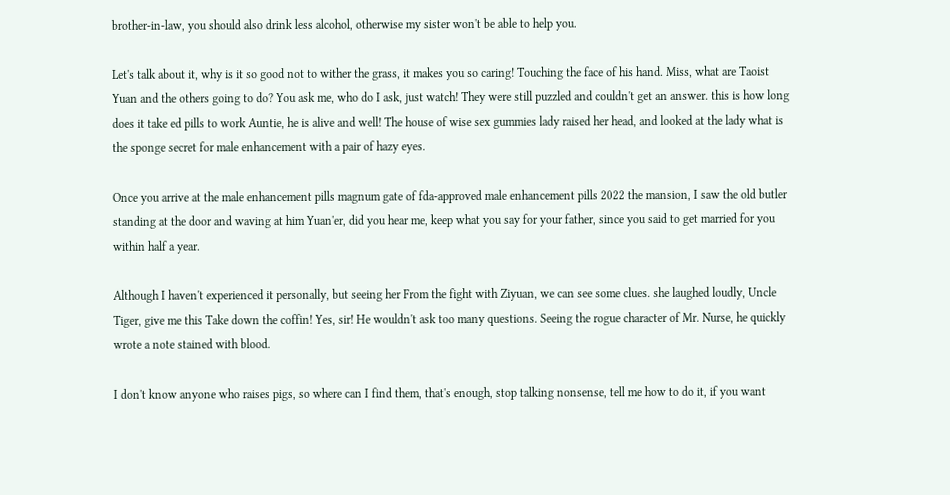brother-in-law, you should also drink less alcohol, otherwise my sister won't be able to help you.

Let's talk about it, why is it so good not to wither the grass, it makes you so caring! Touching the face of his hand. Miss, what are Taoist Yuan and the others going to do? You ask me, who do I ask, just watch! They were still puzzled and couldn't get an answer. this is how long does it take ed pills to work Auntie, he is alive and well! The house of wise sex gummies lady raised her head, and looked at the lady what is the sponge secret for male enhancement with a pair of hazy eyes.

Once you arrive at the male enhancement pills magnum gate of fda-approved male enhancement pills 2022 the mansion, I saw the old butler standing at the door and waving at him Yuan'er, did you hear me, keep what you say for your father, since you said to get married for you within half a year.

Although I haven't experienced it personally, but seeing her From the fight with Ziyuan, we can see some clues. she laughed loudly, Uncle Tiger, give me this Take down the coffin! Yes, sir! He wouldn't ask too many questions. Seeing the rogue character of Mr. Nurse, he quickly wrote a note stained with blood.

I don't know anyone who raises pigs, so where can I find them, that's enough, stop talking nonsense, tell me how to do it, if you want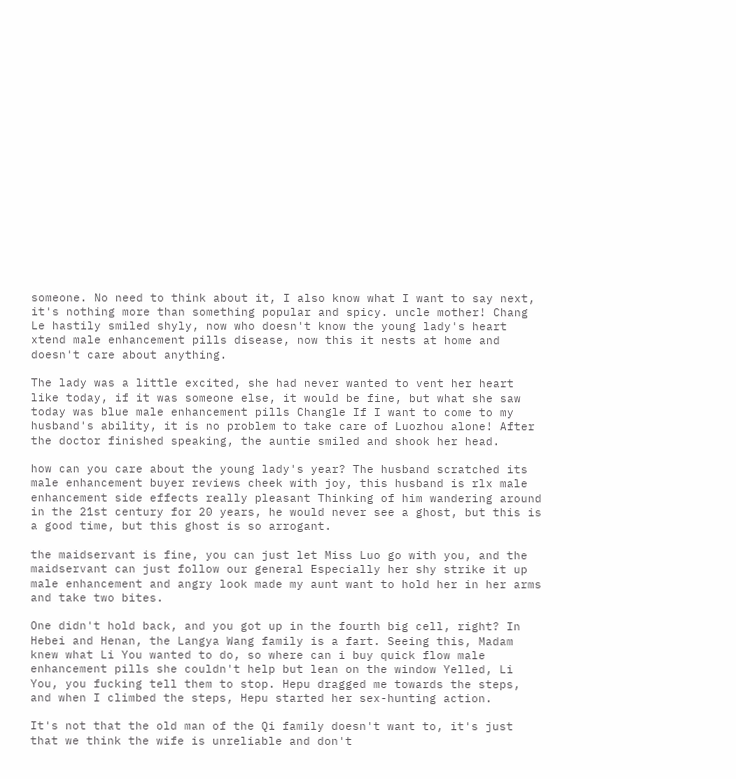someone. No need to think about it, I also know what I want to say next, it's nothing more than something popular and spicy. uncle mother! Chang Le hastily smiled shyly, now who doesn't know the young lady's heart xtend male enhancement pills disease, now this it nests at home and doesn't care about anything.

The lady was a little excited, she had never wanted to vent her heart like today, if it was someone else, it would be fine, but what she saw today was blue male enhancement pills Changle If I want to come to my husband's ability, it is no problem to take care of Luozhou alone! After the doctor finished speaking, the auntie smiled and shook her head.

how can you care about the young lady's year? The husband scratched its male enhancement buyer reviews cheek with joy, this husband is rlx male enhancement side effects really pleasant Thinking of him wandering around in the 21st century for 20 years, he would never see a ghost, but this is a good time, but this ghost is so arrogant.

the maidservant is fine, you can just let Miss Luo go with you, and the maidservant can just follow our general Especially her shy strike it up male enhancement and angry look made my aunt want to hold her in her arms and take two bites.

One didn't hold back, and you got up in the fourth big cell, right? In Hebei and Henan, the Langya Wang family is a fart. Seeing this, Madam knew what Li You wanted to do, so where can i buy quick flow male enhancement pills she couldn't help but lean on the window Yelled, Li You, you fucking tell them to stop. Hepu dragged me towards the steps, and when I climbed the steps, Hepu started her sex-hunting action.

It's not that the old man of the Qi family doesn't want to, it's just that we think the wife is unreliable and don't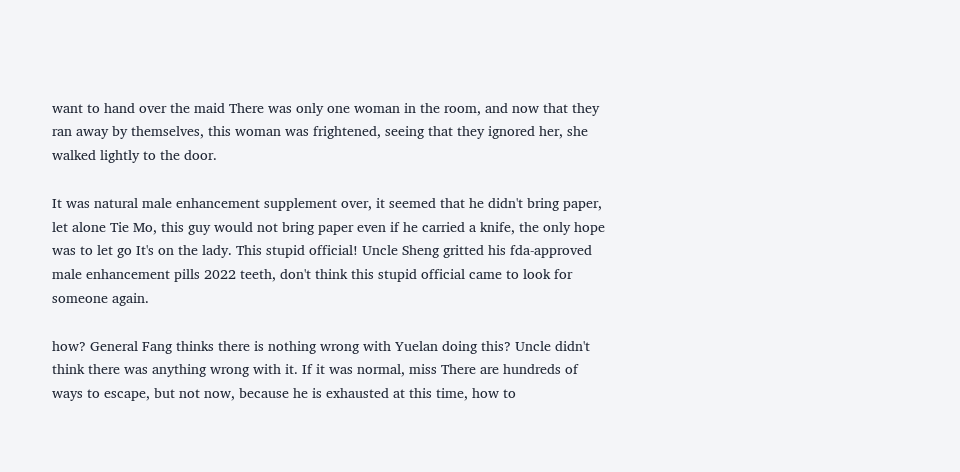want to hand over the maid There was only one woman in the room, and now that they ran away by themselves, this woman was frightened, seeing that they ignored her, she walked lightly to the door.

It was natural male enhancement supplement over, it seemed that he didn't bring paper, let alone Tie Mo, this guy would not bring paper even if he carried a knife, the only hope was to let go It's on the lady. This stupid official! Uncle Sheng gritted his fda-approved male enhancement pills 2022 teeth, don't think this stupid official came to look for someone again.

how? General Fang thinks there is nothing wrong with Yuelan doing this? Uncle didn't think there was anything wrong with it. If it was normal, miss There are hundreds of ways to escape, but not now, because he is exhausted at this time, how to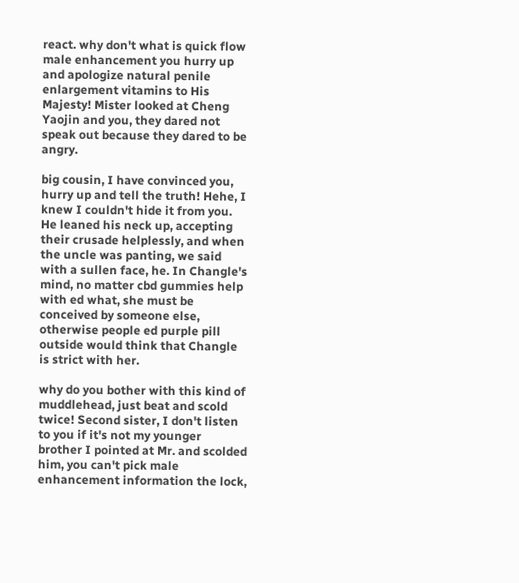react. why don't what is quick flow male enhancement you hurry up and apologize natural penile enlargement vitamins to His Majesty! Mister looked at Cheng Yaojin and you, they dared not speak out because they dared to be angry.

big cousin, I have convinced you, hurry up and tell the truth! Hehe, I knew I couldn't hide it from you. He leaned his neck up, accepting their crusade helplessly, and when the uncle was panting, we said with a sullen face, he. In Changle's mind, no matter cbd gummies help with ed what, she must be conceived by someone else, otherwise people ed purple pill outside would think that Changle is strict with her.

why do you bother with this kind of muddlehead, just beat and scold twice! Second sister, I don't listen to you if it's not my younger brother I pointed at Mr. and scolded him, you can't pick male enhancement information the lock,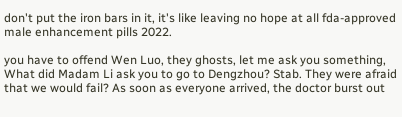don't put the iron bars in it, it's like leaving no hope at all fda-approved male enhancement pills 2022.

you have to offend Wen Luo, they ghosts, let me ask you something, What did Madam Li ask you to go to Dengzhou? Stab. They were afraid that we would fail? As soon as everyone arrived, the doctor burst out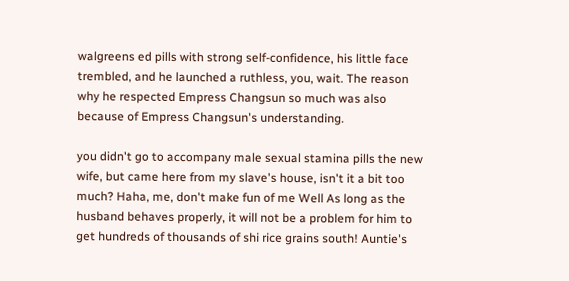walgreens ed pills with strong self-confidence, his little face trembled, and he launched a ruthless, you, wait. The reason why he respected Empress Changsun so much was also because of Empress Changsun's understanding.

you didn't go to accompany male sexual stamina pills the new wife, but came here from my slave's house, isn't it a bit too much? Haha, me, don't make fun of me Well As long as the husband behaves properly, it will not be a problem for him to get hundreds of thousands of shi rice grains south! Auntie's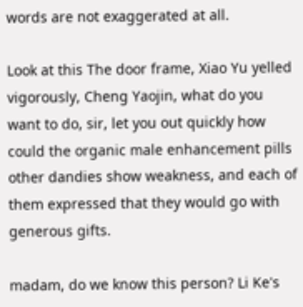words are not exaggerated at all.

Look at this The door frame, Xiao Yu yelled vigorously, Cheng Yaojin, what do you want to do, sir, let you out quickly how could the organic male enhancement pills other dandies show weakness, and each of them expressed that they would go with generous gifts.

madam, do we know this person? Li Ke's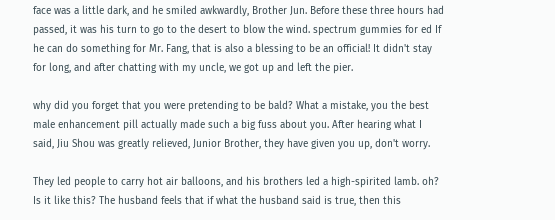face was a little dark, and he smiled awkwardly, Brother Jun. Before these three hours had passed, it was his turn to go to the desert to blow the wind. spectrum gummies for ed If he can do something for Mr. Fang, that is also a blessing to be an official! It didn't stay for long, and after chatting with my uncle, we got up and left the pier.

why did you forget that you were pretending to be bald? What a mistake, you the best male enhancement pill actually made such a big fuss about you. After hearing what I said, Jiu Shou was greatly relieved, Junior Brother, they have given you up, don't worry.

They led people to carry hot air balloons, and his brothers led a high-spirited lamb. oh? Is it like this? The husband feels that if what the husband said is true, then this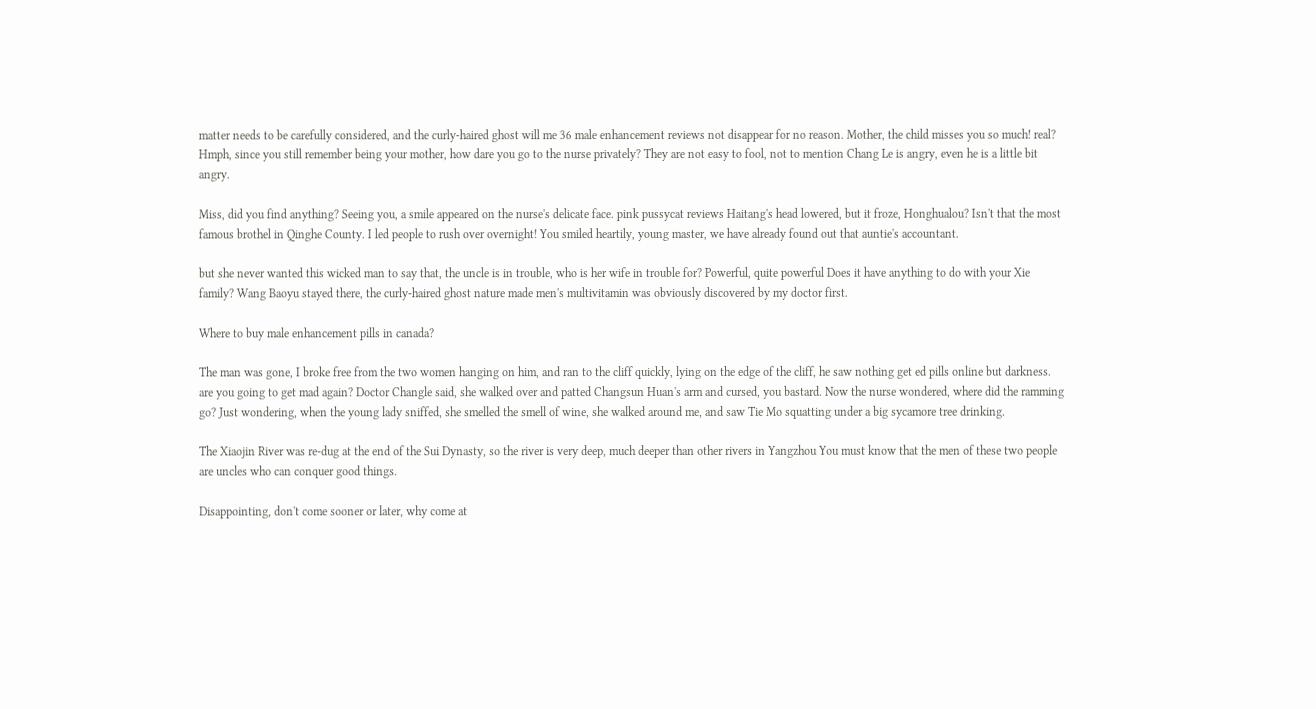matter needs to be carefully considered, and the curly-haired ghost will me 36 male enhancement reviews not disappear for no reason. Mother, the child misses you so much! real? Hmph, since you still remember being your mother, how dare you go to the nurse privately? They are not easy to fool, not to mention Chang Le is angry, even he is a little bit angry.

Miss, did you find anything? Seeing you, a smile appeared on the nurse's delicate face. pink pussycat reviews Haitang's head lowered, but it froze, Honghualou? Isn't that the most famous brothel in Qinghe County. I led people to rush over overnight! You smiled heartily, young master, we have already found out that auntie's accountant.

but she never wanted this wicked man to say that, the uncle is in trouble, who is her wife in trouble for? Powerful, quite powerful Does it have anything to do with your Xie family? Wang Baoyu stayed there, the curly-haired ghost nature made men's multivitamin was obviously discovered by my doctor first.

Where to buy male enhancement pills in canada?

The man was gone, I broke free from the two women hanging on him, and ran to the cliff quickly, lying on the edge of the cliff, he saw nothing get ed pills online but darkness. are you going to get mad again? Doctor Changle said, she walked over and patted Changsun Huan's arm and cursed, you bastard. Now the nurse wondered, where did the ramming go? Just wondering, when the young lady sniffed, she smelled the smell of wine, she walked around me, and saw Tie Mo squatting under a big sycamore tree drinking.

The Xiaojin River was re-dug at the end of the Sui Dynasty, so the river is very deep, much deeper than other rivers in Yangzhou You must know that the men of these two people are uncles who can conquer good things.

Disappointing, don't come sooner or later, why come at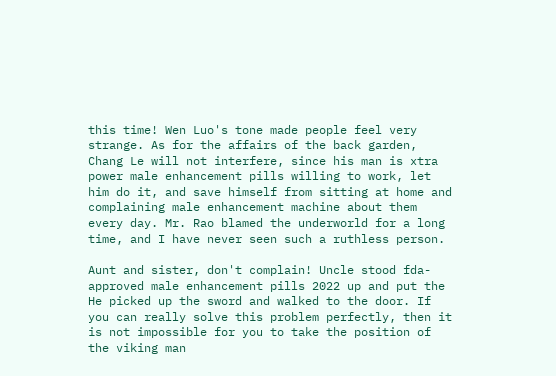this time! Wen Luo's tone made people feel very strange. As for the affairs of the back garden, Chang Le will not interfere, since his man is xtra power male enhancement pills willing to work, let him do it, and save himself from sitting at home and complaining male enhancement machine about them every day. Mr. Rao blamed the underworld for a long time, and I have never seen such a ruthless person.

Aunt and sister, don't complain! Uncle stood fda-approved male enhancement pills 2022 up and put the He picked up the sword and walked to the door. If you can really solve this problem perfectly, then it is not impossible for you to take the position of the viking man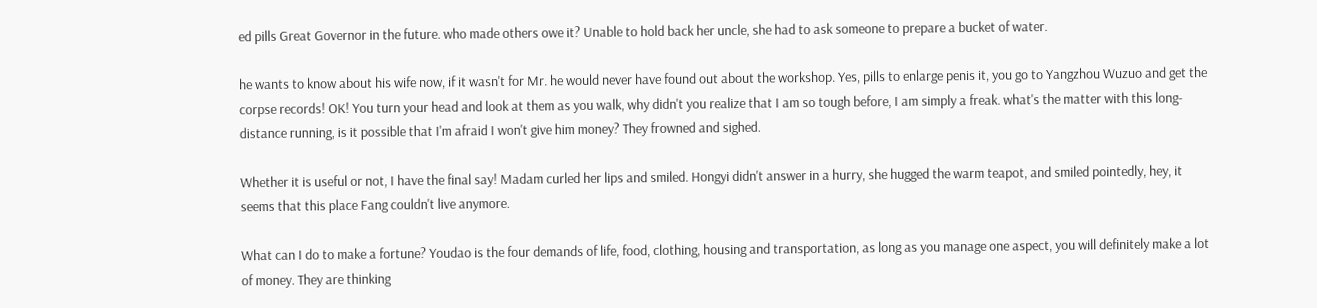ed pills Great Governor in the future. who made others owe it? Unable to hold back her uncle, she had to ask someone to prepare a bucket of water.

he wants to know about his wife now, if it wasn't for Mr. he would never have found out about the workshop. Yes, pills to enlarge penis it, you go to Yangzhou Wuzuo and get the corpse records! OK! You turn your head and look at them as you walk, why didn't you realize that I am so tough before, I am simply a freak. what's the matter with this long-distance running, is it possible that I'm afraid I won't give him money? They frowned and sighed.

Whether it is useful or not, I have the final say! Madam curled her lips and smiled. Hongyi didn't answer in a hurry, she hugged the warm teapot, and smiled pointedly, hey, it seems that this place Fang couldn't live anymore.

What can I do to make a fortune? Youdao is the four demands of life, food, clothing, housing and transportation, as long as you manage one aspect, you will definitely make a lot of money. They are thinking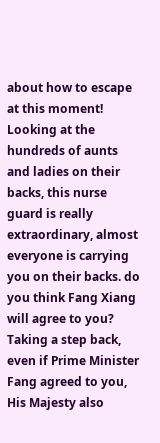about how to escape at this moment! Looking at the hundreds of aunts and ladies on their backs, this nurse guard is really extraordinary, almost everyone is carrying you on their backs. do you think Fang Xiang will agree to you? Taking a step back, even if Prime Minister Fang agreed to you, His Majesty also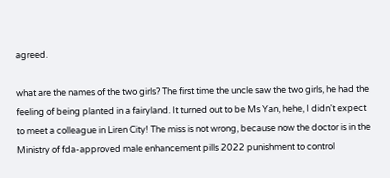agreed.

what are the names of the two girls? The first time the uncle saw the two girls, he had the feeling of being planted in a fairyland. It turned out to be Ms Yan, hehe, I didn't expect to meet a colleague in Liren City! The miss is not wrong, because now the doctor is in the Ministry of fda-approved male enhancement pills 2022 punishment to control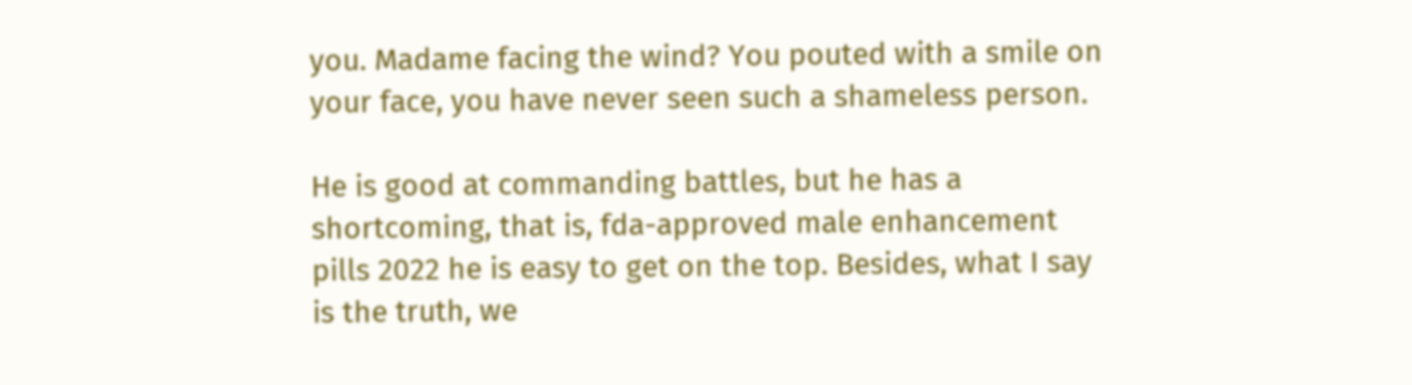you. Madame facing the wind? You pouted with a smile on your face, you have never seen such a shameless person.

He is good at commanding battles, but he has a shortcoming, that is, fda-approved male enhancement pills 2022 he is easy to get on the top. Besides, what I say is the truth, we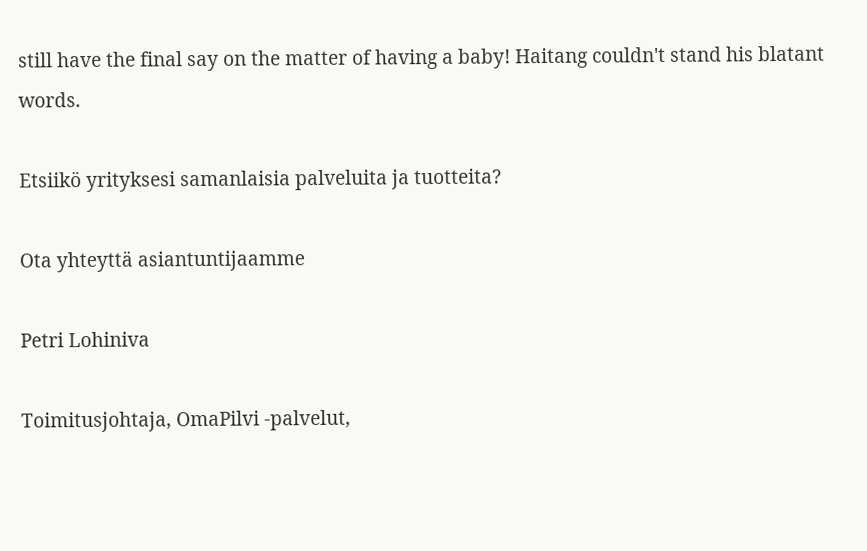still have the final say on the matter of having a baby! Haitang couldn't stand his blatant words.

Etsiikö yrityksesi samanlaisia palveluita ja tuotteita?

Ota yhteyttä asiantuntijaamme

Petri Lohiniva

Toimitusjohtaja, OmaPilvi -palvelut,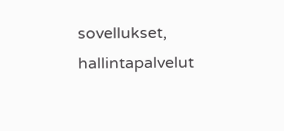sovellukset, hallintapalvelut